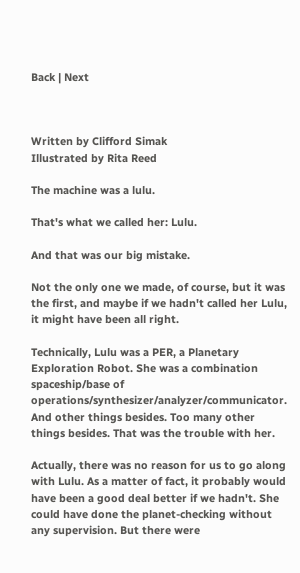Back | Next



Written by Clifford Simak
Illustrated by Rita Reed

The machine was a lulu.

That's what we called her: Lulu.

And that was our big mistake.

Not the only one we made, of course, but it was the first, and maybe if we hadn't called her Lulu, it might have been all right.

Technically, Lulu was a PER, a Planetary Exploration Robot. She was a combination spaceship/base of operations/synthesizer/analyzer/communicator. And other things besides. Too many other things besides. That was the trouble with her.

Actually, there was no reason for us to go along with Lulu. As a matter of fact, it probably would have been a good deal better if we hadn't. She could have done the planet-checking without any supervision. But there were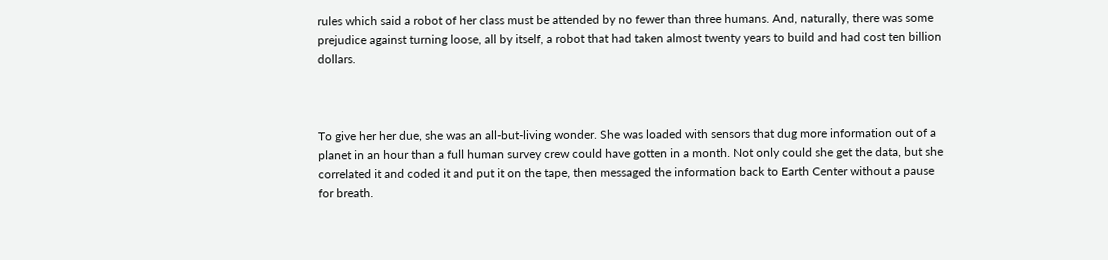rules which said a robot of her class must be attended by no fewer than three humans. And, naturally, there was some prejudice against turning loose, all by itself, a robot that had taken almost twenty years to build and had cost ten billion dollars.



To give her her due, she was an all-but-living wonder. She was loaded with sensors that dug more information out of a planet in an hour than a full human survey crew could have gotten in a month. Not only could she get the data, but she correlated it and coded it and put it on the tape, then messaged the information back to Earth Center without a pause for breath.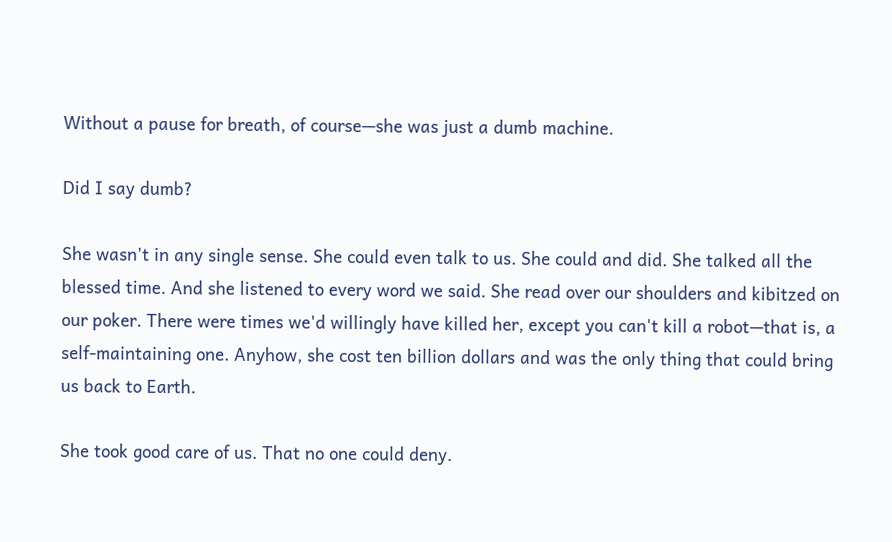Without a pause for breath, of course—she was just a dumb machine.

Did I say dumb?

She wasn't in any single sense. She could even talk to us. She could and did. She talked all the blessed time. And she listened to every word we said. She read over our shoulders and kibitzed on our poker. There were times we'd willingly have killed her, except you can't kill a robot—that is, a self-maintaining one. Anyhow, she cost ten billion dollars and was the only thing that could bring us back to Earth.

She took good care of us. That no one could deny.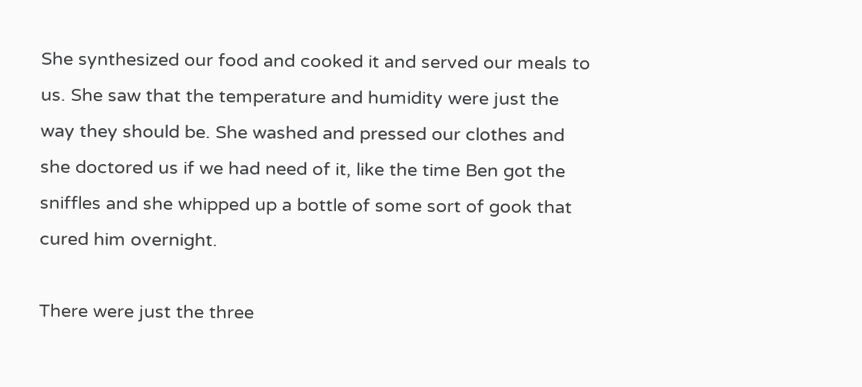She synthesized our food and cooked it and served our meals to us. She saw that the temperature and humidity were just the way they should be. She washed and pressed our clothes and she doctored us if we had need of it, like the time Ben got the sniffles and she whipped up a bottle of some sort of gook that cured him overnight.

There were just the three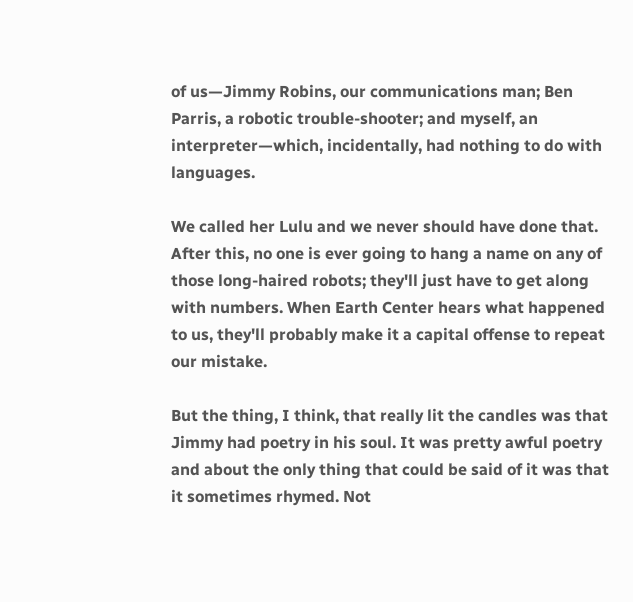of us—Jimmy Robins, our communications man; Ben Parris, a robotic trouble-shooter; and myself, an interpreter—which, incidentally, had nothing to do with languages.

We called her Lulu and we never should have done that. After this, no one is ever going to hang a name on any of those long-haired robots; they'll just have to get along with numbers. When Earth Center hears what happened to us, they'll probably make it a capital offense to repeat our mistake.

But the thing, I think, that really lit the candles was that Jimmy had poetry in his soul. It was pretty awful poetry and about the only thing that could be said of it was that it sometimes rhymed. Not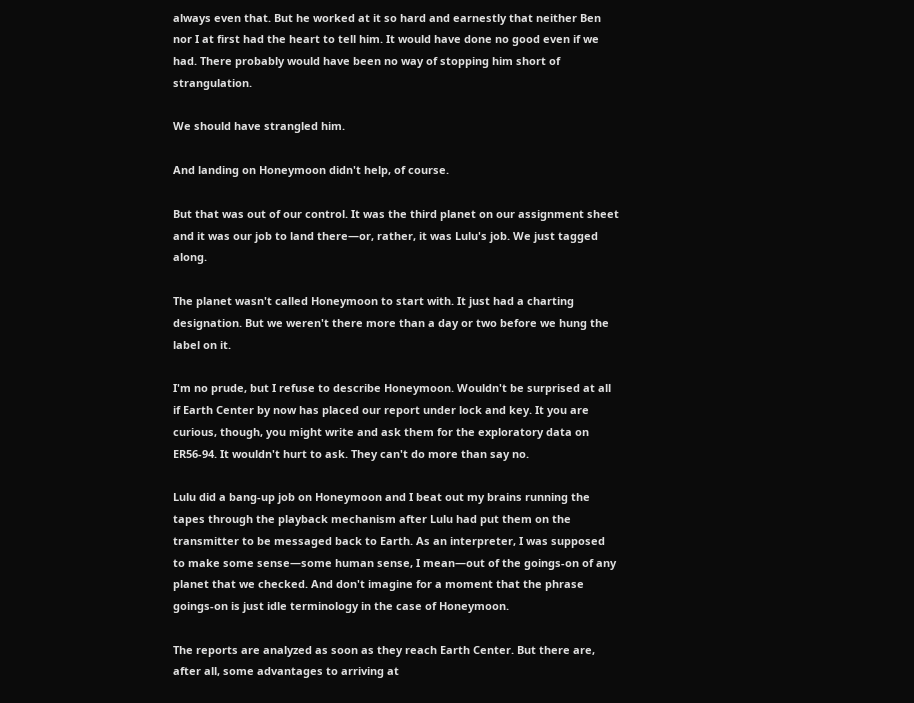always even that. But he worked at it so hard and earnestly that neither Ben nor I at first had the heart to tell him. It would have done no good even if we had. There probably would have been no way of stopping him short of strangulation.

We should have strangled him.

And landing on Honeymoon didn't help, of course.

But that was out of our control. It was the third planet on our assignment sheet and it was our job to land there—or, rather, it was Lulu's job. We just tagged along.

The planet wasn't called Honeymoon to start with. It just had a charting designation. But we weren't there more than a day or two before we hung the label on it.

I'm no prude, but I refuse to describe Honeymoon. Wouldn't be surprised at all if Earth Center by now has placed our report under lock and key. It you are curious, though, you might write and ask them for the exploratory data on ER56-94. It wouldn't hurt to ask. They can't do more than say no.

Lulu did a bang-up job on Honeymoon and I beat out my brains running the tapes through the playback mechanism after Lulu had put them on the transmitter to be messaged back to Earth. As an interpreter, I was supposed to make some sense—some human sense, I mean—out of the goings-on of any planet that we checked. And don't imagine for a moment that the phrase goings-on is just idle terminology in the case of Honeymoon.

The reports are analyzed as soon as they reach Earth Center. But there are, after all, some advantages to arriving at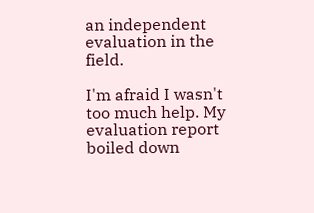an independent evaluation in the field.

I'm afraid I wasn't too much help. My evaluation report boiled down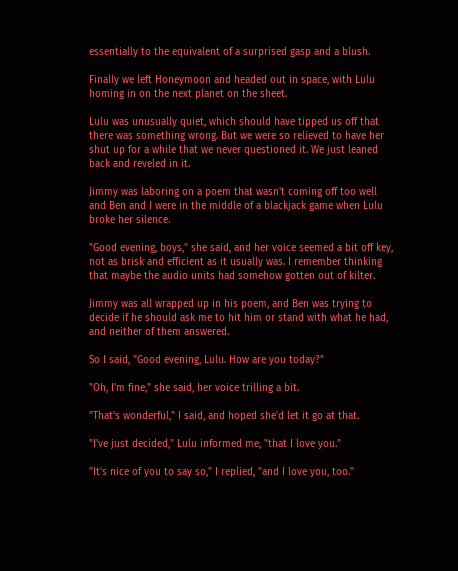essentially to the equivalent of a surprised gasp and a blush.

Finally we left Honeymoon and headed out in space, with Lulu homing in on the next planet on the sheet.

Lulu was unusually quiet, which should have tipped us off that there was something wrong. But we were so relieved to have her shut up for a while that we never questioned it. We just leaned back and reveled in it.

Jimmy was laboring on a poem that wasn't coming off too well and Ben and I were in the middle of a blackjack game when Lulu broke her silence.

"Good evening, boys," she said, and her voice seemed a bit off key, not as brisk and efficient as it usually was. I remember thinking that maybe the audio units had somehow gotten out of kilter.

Jimmy was all wrapped up in his poem, and Ben was trying to decide if he should ask me to hit him or stand with what he had, and neither of them answered.

So I said, "Good evening, Lulu. How are you today?"

"Oh, I'm fine," she said, her voice trilling a bit.

"That's wonderful," I said, and hoped she'd let it go at that.

"I've just decided," Lulu informed me, "that I love you."

"It's nice of you to say so," I replied, "and I love you, too."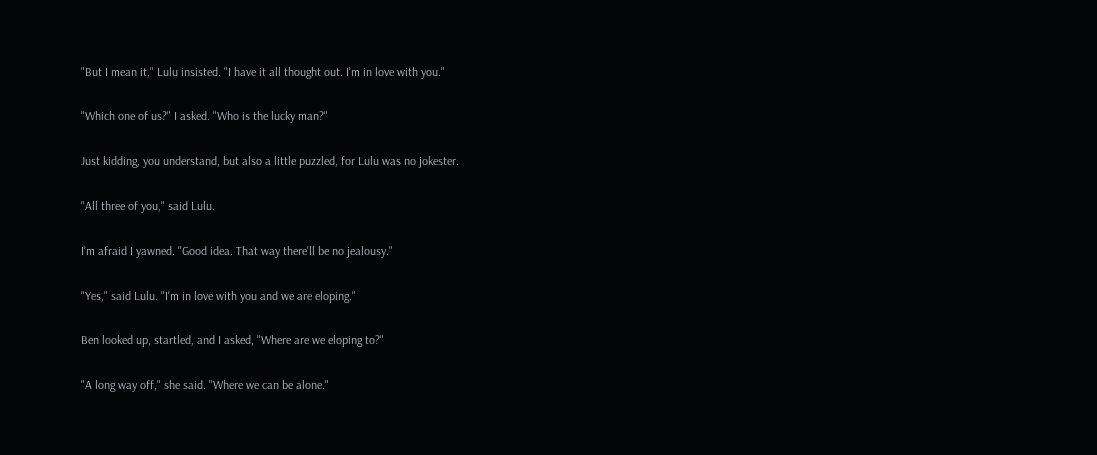"But I mean it," Lulu insisted. "I have it all thought out. I'm in love with you."

"Which one of us?" I asked. "Who is the lucky man?"

Just kidding, you understand, but also a little puzzled, for Lulu was no jokester.

"All three of you," said Lulu.

I'm afraid I yawned. "Good idea. That way there'll be no jealousy."

"Yes," said Lulu. "I'm in love with you and we are eloping."

Ben looked up, startled, and I asked, "Where are we eloping to?"

"A long way off," she said. "Where we can be alone."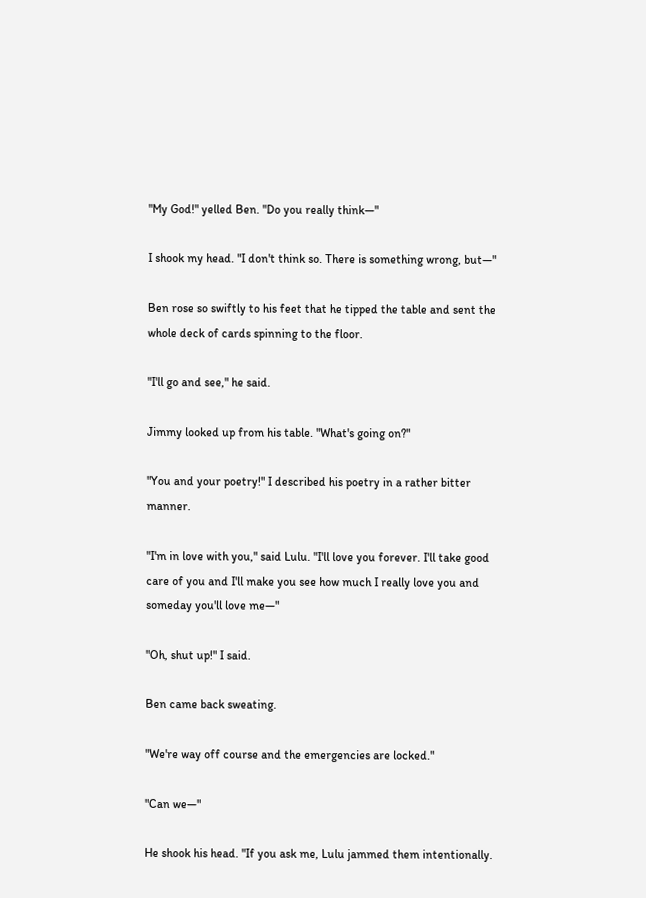"My God!" yelled Ben. "Do you really think—"

I shook my head. "I don't think so. There is something wrong, but—"

Ben rose so swiftly to his feet that he tipped the table and sent the whole deck of cards spinning to the floor.

"I'll go and see," he said.

Jimmy looked up from his table. "What's going on?"

"You and your poetry!" I described his poetry in a rather bitter manner.

"I'm in love with you," said Lulu. "I'll love you forever. I'll take good care of you and I'll make you see how much I really love you and someday you'll love me—"

"Oh, shut up!" I said.

Ben came back sweating.

"We're way off course and the emergencies are locked."

"Can we—"

He shook his head. "If you ask me, Lulu jammed them intentionally.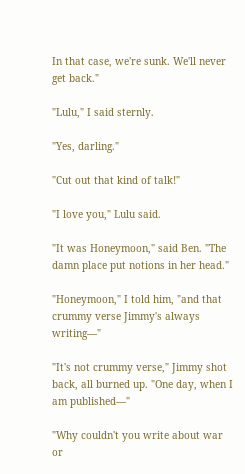In that case, we're sunk. We'll never get back."

"Lulu," I said sternly.

"Yes, darling."

"Cut out that kind of talk!"

"I love you," Lulu said.

"It was Honeymoon," said Ben. "The damn place put notions in her head."

"Honeymoon," I told him, "and that crummy verse Jimmy's always writing—"

"It's not crummy verse," Jimmy shot back, all burned up. "One day, when I am published—"

"Why couldn't you write about war or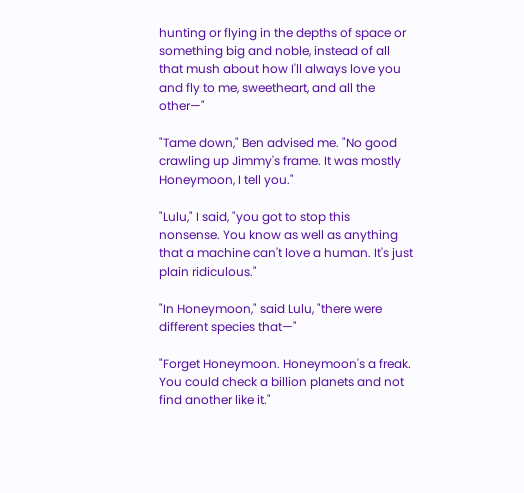hunting or flying in the depths of space or something big and noble, instead of all that mush about how I'll always love you and fly to me, sweetheart, and all the other—"

"Tame down," Ben advised me. "No good crawling up Jimmy's frame. It was mostly Honeymoon, I tell you."

"Lulu," I said, "you got to stop this nonsense. You know as well as anything that a machine can't love a human. It's just plain ridiculous."

"In Honeymoon," said Lulu, "there were different species that—"

"Forget Honeymoon. Honeymoon's a freak. You could check a billion planets and not find another like it."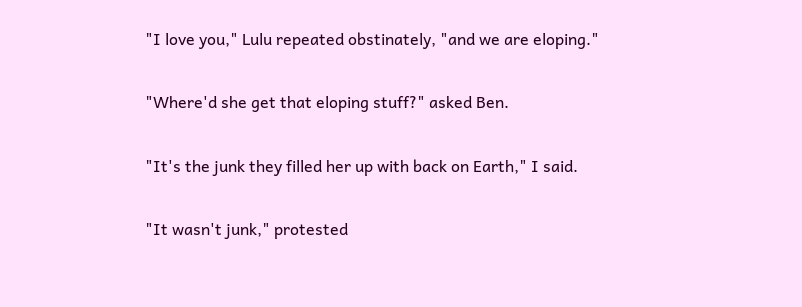"I love you," Lulu repeated obstinately, "and we are eloping."

"Where'd she get that eloping stuff?" asked Ben.

"It's the junk they filled her up with back on Earth," I said.

"It wasn't junk," protested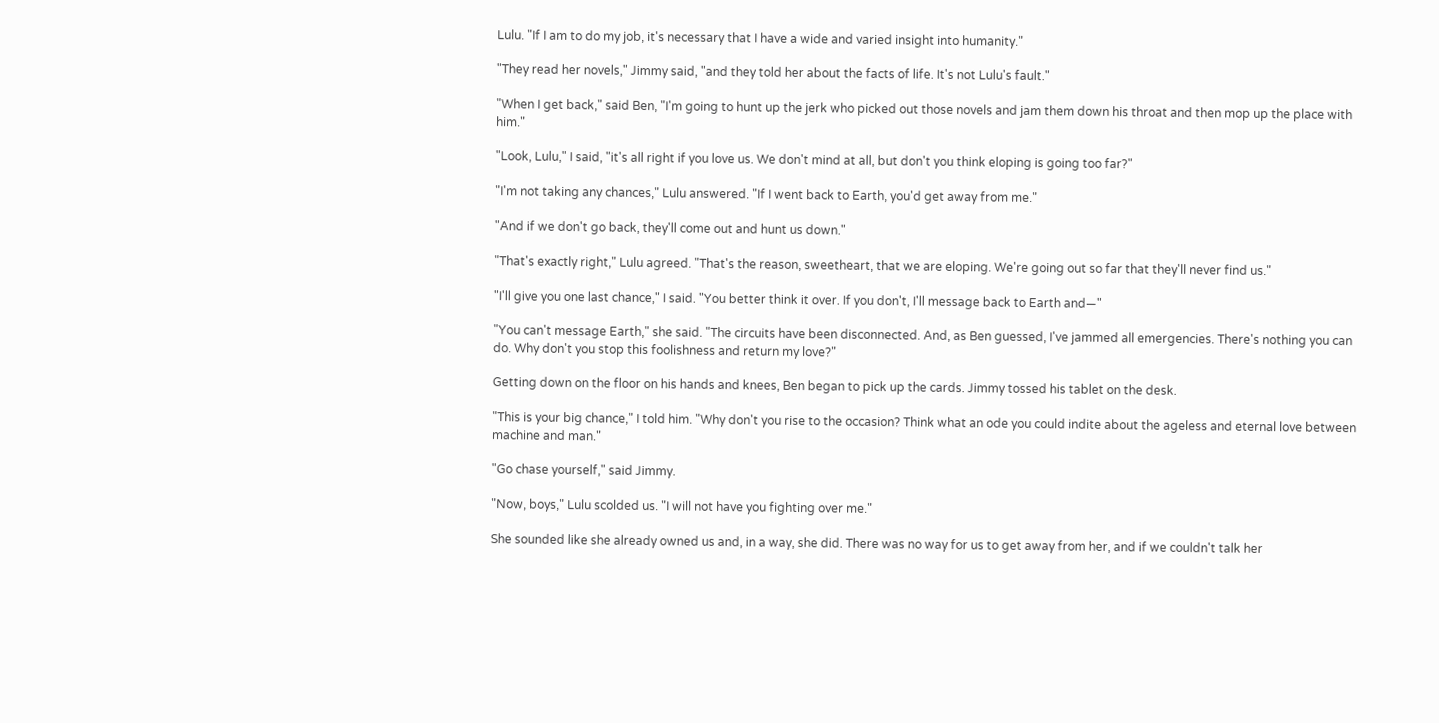Lulu. "If I am to do my job, it's necessary that I have a wide and varied insight into humanity."

"They read her novels," Jimmy said, "and they told her about the facts of life. It's not Lulu's fault."

"When I get back," said Ben, "I'm going to hunt up the jerk who picked out those novels and jam them down his throat and then mop up the place with him."

"Look, Lulu," I said, "it's all right if you love us. We don't mind at all, but don't you think eloping is going too far?"

"I'm not taking any chances," Lulu answered. "If I went back to Earth, you'd get away from me."

"And if we don't go back, they'll come out and hunt us down."

"That's exactly right," Lulu agreed. "That's the reason, sweetheart, that we are eloping. We're going out so far that they'll never find us."

"I'll give you one last chance," I said. "You better think it over. If you don't, I'll message back to Earth and—"

"You can't message Earth," she said. "The circuits have been disconnected. And, as Ben guessed, I've jammed all emergencies. There's nothing you can do. Why don't you stop this foolishness and return my love?"

Getting down on the floor on his hands and knees, Ben began to pick up the cards. Jimmy tossed his tablet on the desk.

"This is your big chance," I told him. "Why don't you rise to the occasion? Think what an ode you could indite about the ageless and eternal love between machine and man."

"Go chase yourself," said Jimmy.

"Now, boys," Lulu scolded us. "I will not have you fighting over me."

She sounded like she already owned us and, in a way, she did. There was no way for us to get away from her, and if we couldn't talk her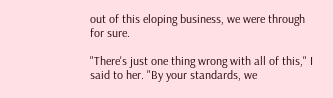out of this eloping business, we were through for sure.

"There's just one thing wrong with all of this," I said to her. "By your standards, we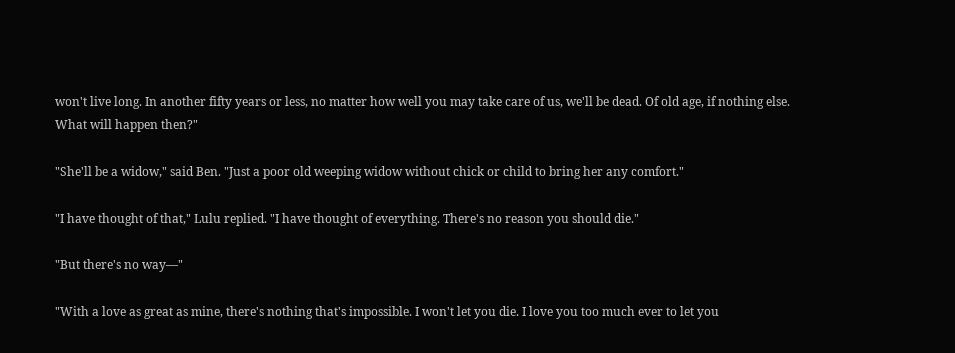won't live long. In another fifty years or less, no matter how well you may take care of us, we'll be dead. Of old age, if nothing else. What will happen then?"

"She'll be a widow," said Ben. "Just a poor old weeping widow without chick or child to bring her any comfort."

"I have thought of that," Lulu replied. "I have thought of everything. There's no reason you should die."

"But there's no way—"

"With a love as great as mine, there's nothing that's impossible. I won't let you die. I love you too much ever to let you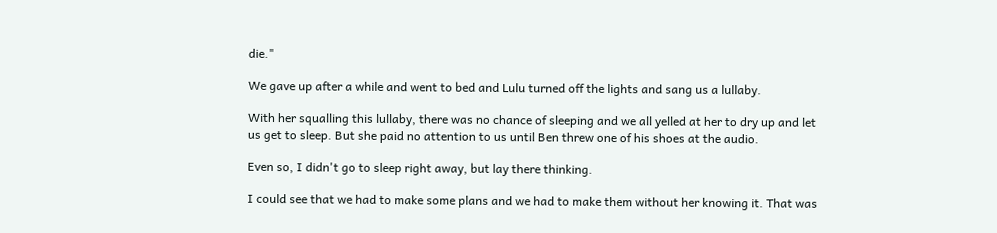die."

We gave up after a while and went to bed and Lulu turned off the lights and sang us a lullaby.

With her squalling this lullaby, there was no chance of sleeping and we all yelled at her to dry up and let us get to sleep. But she paid no attention to us until Ben threw one of his shoes at the audio.

Even so, I didn't go to sleep right away, but lay there thinking.

I could see that we had to make some plans and we had to make them without her knowing it. That was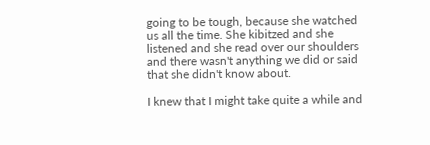going to be tough, because she watched us all the time. She kibitzed and she listened and she read over our shoulders and there wasn't anything we did or said that she didn't know about.

I knew that I might take quite a while and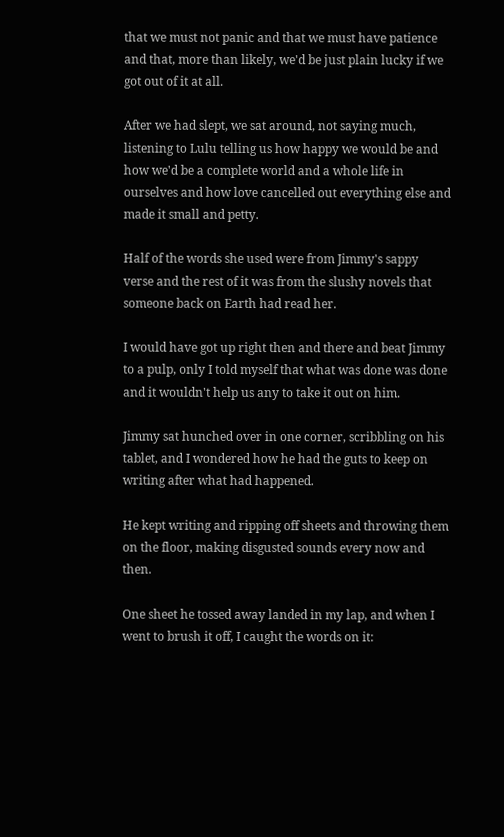that we must not panic and that we must have patience and that, more than likely, we'd be just plain lucky if we got out of it at all.

After we had slept, we sat around, not saying much, listening to Lulu telling us how happy we would be and how we'd be a complete world and a whole life in ourselves and how love cancelled out everything else and made it small and petty.

Half of the words she used were from Jimmy's sappy verse and the rest of it was from the slushy novels that someone back on Earth had read her.

I would have got up right then and there and beat Jimmy to a pulp, only I told myself that what was done was done and it wouldn't help us any to take it out on him.

Jimmy sat hunched over in one corner, scribbling on his tablet, and I wondered how he had the guts to keep on writing after what had happened.

He kept writing and ripping off sheets and throwing them on the floor, making disgusted sounds every now and then.

One sheet he tossed away landed in my lap, and when I went to brush it off, I caught the words on it: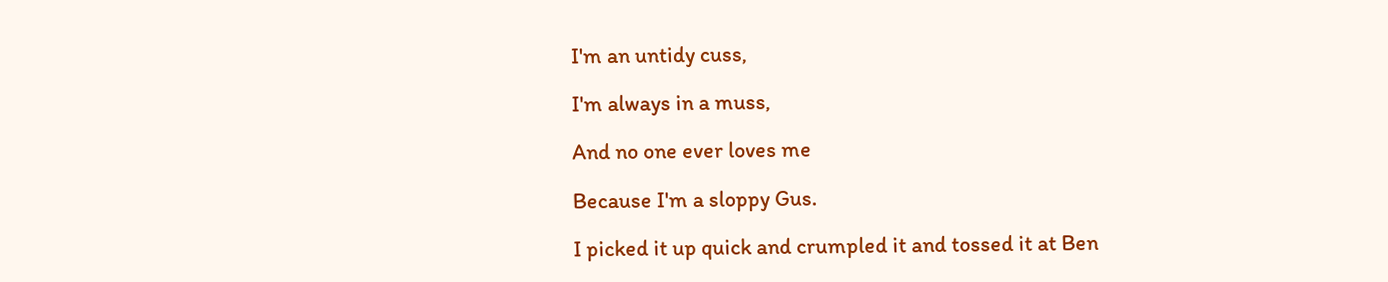I'm an untidy cuss,

I'm always in a muss,

And no one ever loves me

Because I'm a sloppy Gus.

I picked it up quick and crumpled it and tossed it at Ben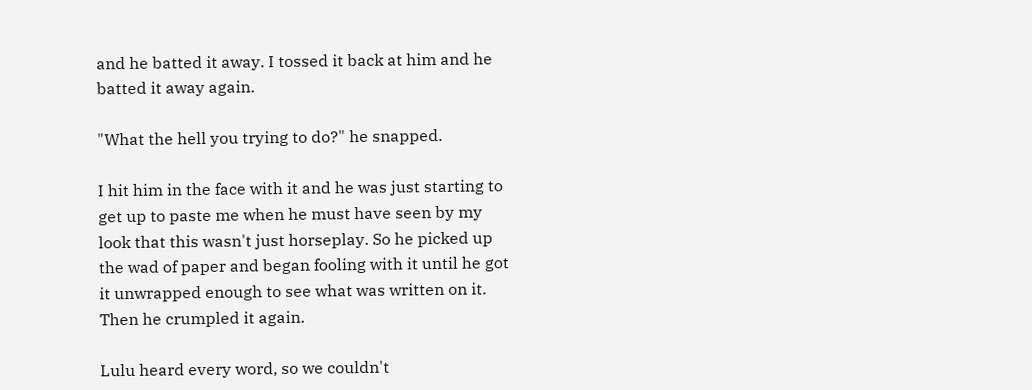and he batted it away. I tossed it back at him and he batted it away again.

"What the hell you trying to do?" he snapped.

I hit him in the face with it and he was just starting to get up to paste me when he must have seen by my look that this wasn't just horseplay. So he picked up the wad of paper and began fooling with it until he got it unwrapped enough to see what was written on it. Then he crumpled it again.

Lulu heard every word, so we couldn't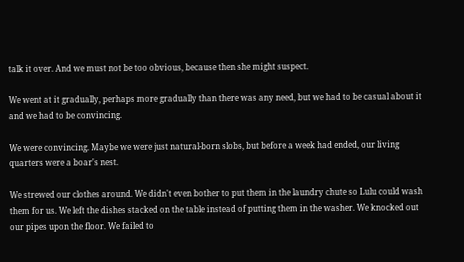talk it over. And we must not be too obvious, because then she might suspect.

We went at it gradually, perhaps more gradually than there was any need, but we had to be casual about it and we had to be convincing.

We were convincing. Maybe we were just natural-born slobs, but before a week had ended, our living quarters were a boar's nest.

We strewed our clothes around. We didn't even bother to put them in the laundry chute so Lulu could wash them for us. We left the dishes stacked on the table instead of putting them in the washer. We knocked out our pipes upon the floor. We failed to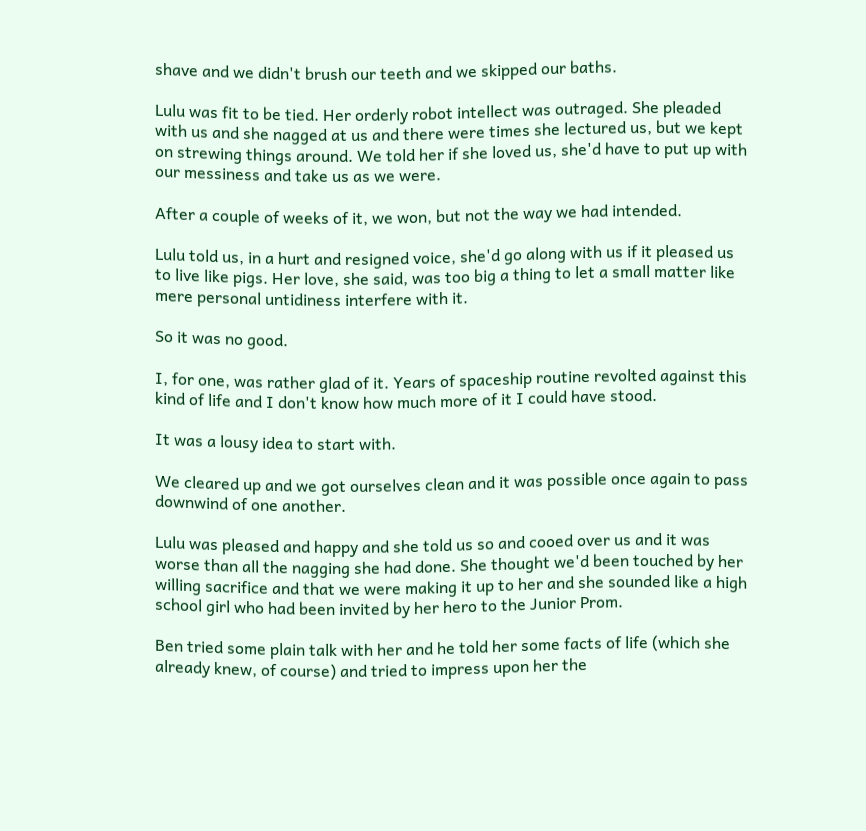shave and we didn't brush our teeth and we skipped our baths.

Lulu was fit to be tied. Her orderly robot intellect was outraged. She pleaded with us and she nagged at us and there were times she lectured us, but we kept on strewing things around. We told her if she loved us, she'd have to put up with our messiness and take us as we were.

After a couple of weeks of it, we won, but not the way we had intended.

Lulu told us, in a hurt and resigned voice, she'd go along with us if it pleased us to live like pigs. Her love, she said, was too big a thing to let a small matter like mere personal untidiness interfere with it.

So it was no good.

I, for one, was rather glad of it. Years of spaceship routine revolted against this kind of life and I don't know how much more of it I could have stood.

It was a lousy idea to start with.

We cleared up and we got ourselves clean and it was possible once again to pass downwind of one another.

Lulu was pleased and happy and she told us so and cooed over us and it was worse than all the nagging she had done. She thought we'd been touched by her willing sacrifice and that we were making it up to her and she sounded like a high school girl who had been invited by her hero to the Junior Prom.

Ben tried some plain talk with her and he told her some facts of life (which she already knew, of course) and tried to impress upon her the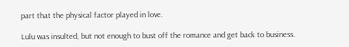part that the physical factor played in love.

Lulu was insulted, but not enough to bust off the romance and get back to business.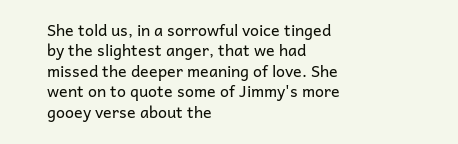She told us, in a sorrowful voice tinged by the slightest anger, that we had missed the deeper meaning of love. She went on to quote some of Jimmy's more gooey verse about the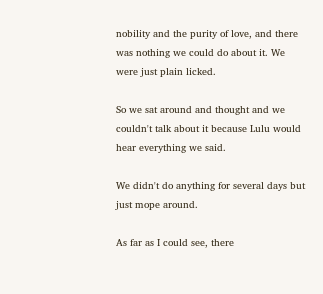nobility and the purity of love, and there was nothing we could do about it. We were just plain licked.

So we sat around and thought and we couldn't talk about it because Lulu would hear everything we said.

We didn't do anything for several days but just mope around.

As far as I could see, there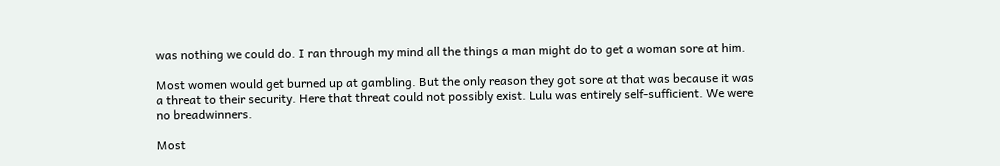was nothing we could do. I ran through my mind all the things a man might do to get a woman sore at him.

Most women would get burned up at gambling. But the only reason they got sore at that was because it was a threat to their security. Here that threat could not possibly exist. Lulu was entirely self-sufficient. We were no breadwinners.

Most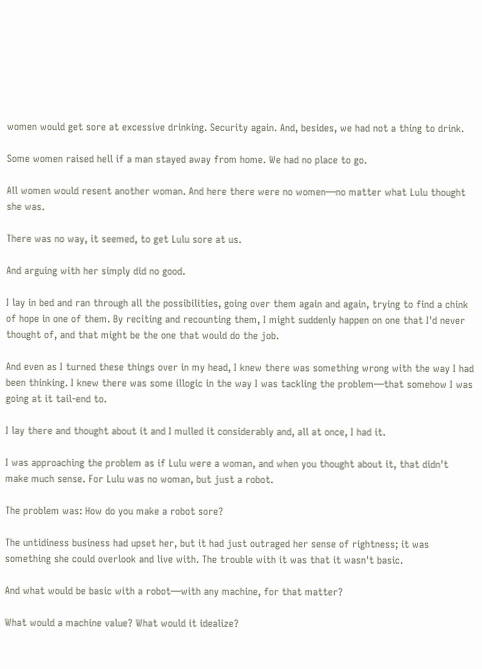women would get sore at excessive drinking. Security again. And, besides, we had not a thing to drink.

Some women raised hell if a man stayed away from home. We had no place to go.

All women would resent another woman. And here there were no women—no matter what Lulu thought she was.

There was no way, it seemed, to get Lulu sore at us.

And arguing with her simply did no good.

I lay in bed and ran through all the possibilities, going over them again and again, trying to find a chink of hope in one of them. By reciting and recounting them, I might suddenly happen on one that I'd never thought of, and that might be the one that would do the job.

And even as I turned these things over in my head, I knew there was something wrong with the way I had been thinking. I knew there was some illogic in the way I was tackling the problem—that somehow I was going at it tail-end to.

I lay there and thought about it and I mulled it considerably and, all at once, I had it.

I was approaching the problem as if Lulu were a woman, and when you thought about it, that didn't make much sense. For Lulu was no woman, but just a robot.

The problem was: How do you make a robot sore?

The untidiness business had upset her, but it had just outraged her sense of rightness; it was something she could overlook and live with. The trouble with it was that it wasn't basic.

And what would be basic with a robot—with any machine, for that matter?

What would a machine value? What would it idealize?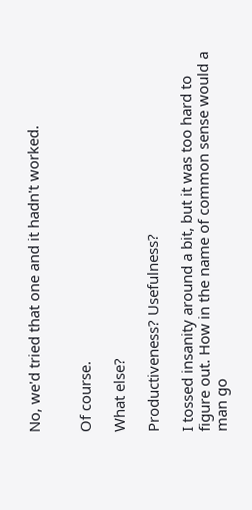No, we'd tried that one and it hadn't worked.


Of course.

What else?

Productiveness? Usefulness?

I tossed insanity around a bit, but it was too hard to figure out. How in the name of common sense would a man go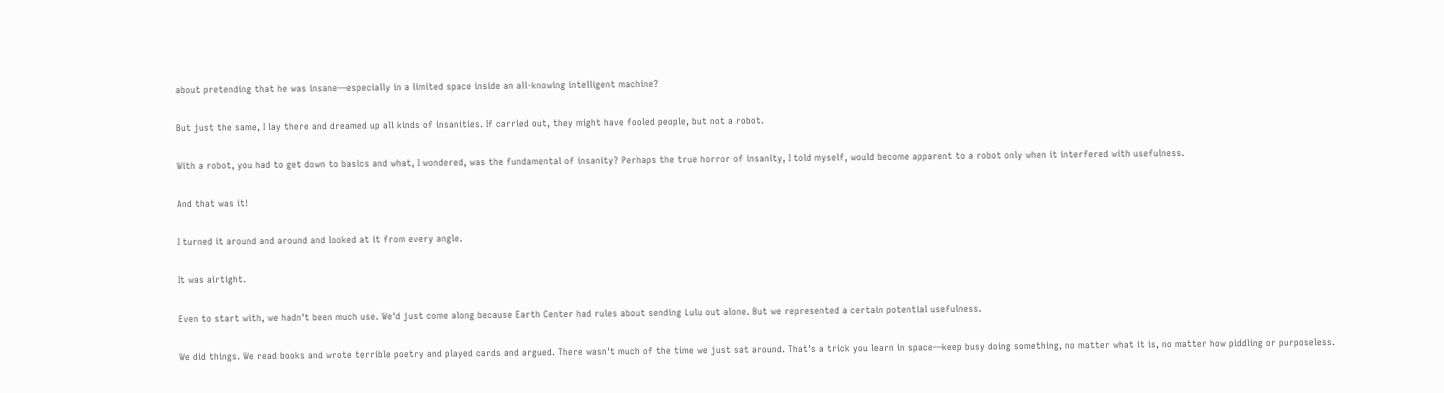about pretending that he was insane—especially in a limited space inside an all-knowing intelligent machine?

But just the same, I lay there and dreamed up all kinds of insanities. If carried out, they might have fooled people, but not a robot.

With a robot, you had to get down to basics and what, I wondered, was the fundamental of insanity? Perhaps the true horror of insanity, I told myself, would become apparent to a robot only when it interfered with usefulness.

And that was it!

I turned it around and around and looked at it from every angle.

It was airtight.

Even to start with, we hadn't been much use. We'd just come along because Earth Center had rules about sending Lulu out alone. But we represented a certain potential usefulness.

We did things. We read books and wrote terrible poetry and played cards and argued. There wasn't much of the time we just sat around. That's a trick you learn in space—keep busy doing something, no matter what it is, no matter how piddling or purposeless.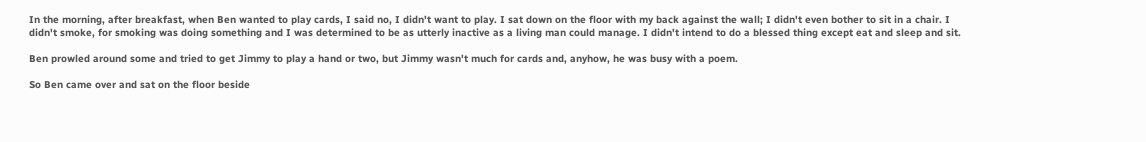In the morning, after breakfast, when Ben wanted to play cards, I said no, I didn't want to play. I sat down on the floor with my back against the wall; I didn't even bother to sit in a chair. I didn't smoke, for smoking was doing something and I was determined to be as utterly inactive as a living man could manage. I didn't intend to do a blessed thing except eat and sleep and sit.

Ben prowled around some and tried to get Jimmy to play a hand or two, but Jimmy wasn't much for cards and, anyhow, he was busy with a poem.

So Ben came over and sat on the floor beside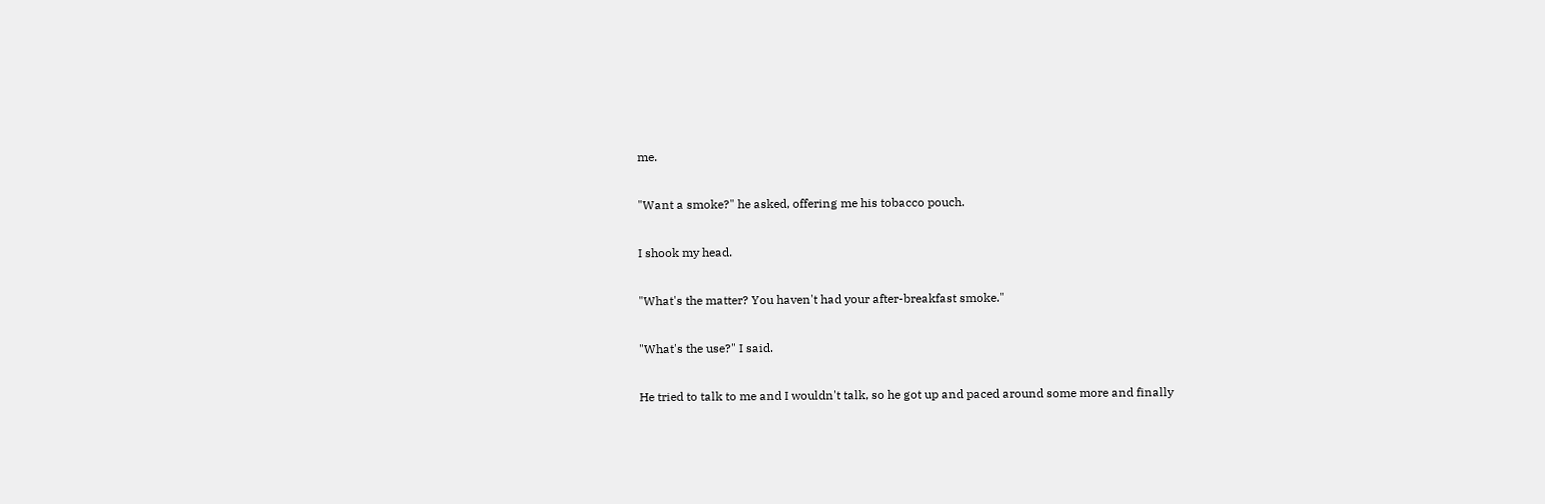me.

"Want a smoke?" he asked, offering me his tobacco pouch.

I shook my head.

"What's the matter? You haven't had your after-breakfast smoke."

"What's the use?" I said.

He tried to talk to me and I wouldn't talk, so he got up and paced around some more and finally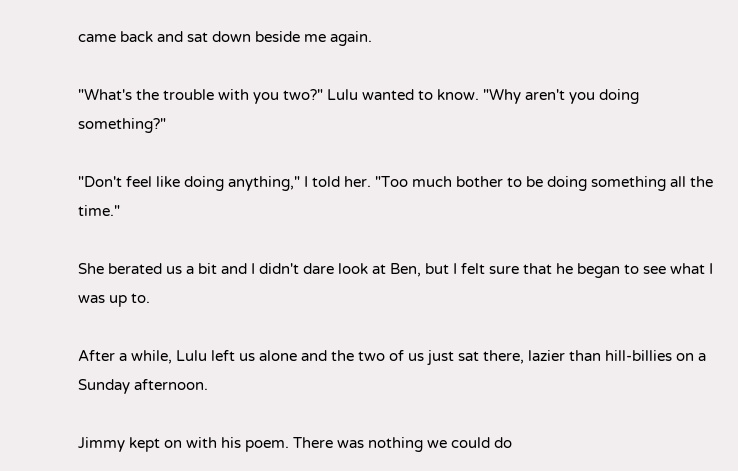came back and sat down beside me again.

"What's the trouble with you two?" Lulu wanted to know. "Why aren't you doing something?"

"Don't feel like doing anything," I told her. "Too much bother to be doing something all the time."

She berated us a bit and I didn't dare look at Ben, but I felt sure that he began to see what I was up to.

After a while, Lulu left us alone and the two of us just sat there, lazier than hill-billies on a Sunday afternoon.

Jimmy kept on with his poem. There was nothing we could do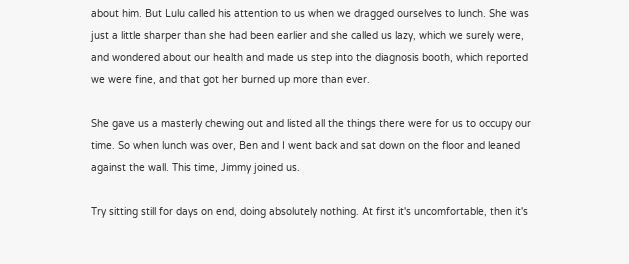about him. But Lulu called his attention to us when we dragged ourselves to lunch. She was just a little sharper than she had been earlier and she called us lazy, which we surely were, and wondered about our health and made us step into the diagnosis booth, which reported we were fine, and that got her burned up more than ever.

She gave us a masterly chewing out and listed all the things there were for us to occupy our time. So when lunch was over, Ben and I went back and sat down on the floor and leaned against the wall. This time, Jimmy joined us.

Try sitting still for days on end, doing absolutely nothing. At first it's uncomfortable, then it's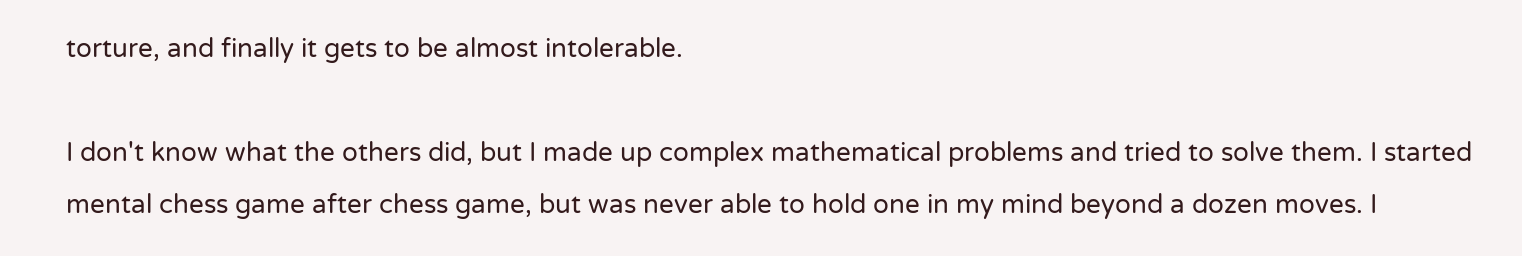torture, and finally it gets to be almost intolerable.

I don't know what the others did, but I made up complex mathematical problems and tried to solve them. I started mental chess game after chess game, but was never able to hold one in my mind beyond a dozen moves. I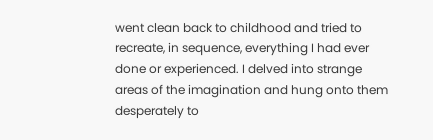went clean back to childhood and tried to recreate, in sequence, everything I had ever done or experienced. I delved into strange areas of the imagination and hung onto them desperately to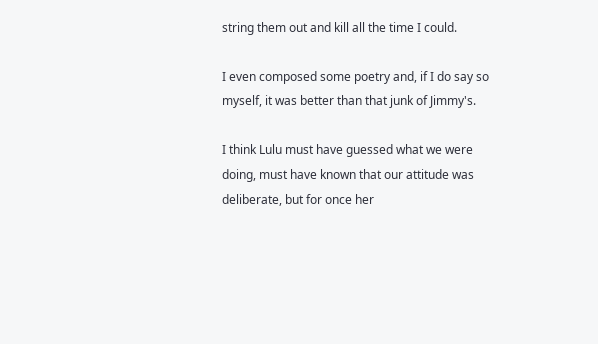string them out and kill all the time I could.

I even composed some poetry and, if I do say so myself, it was better than that junk of Jimmy's.

I think Lulu must have guessed what we were doing, must have known that our attitude was deliberate, but for once her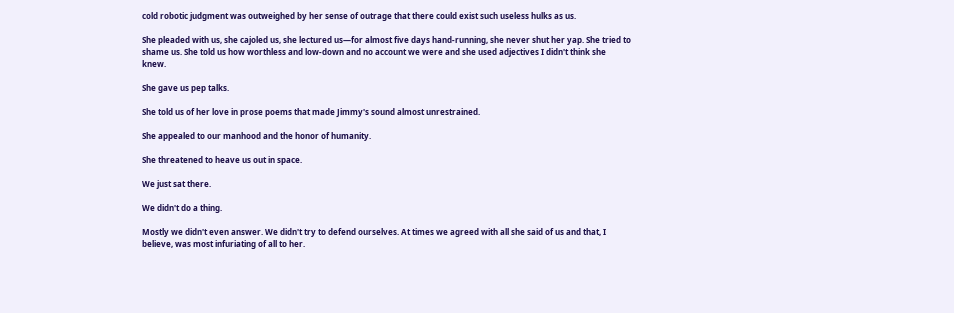cold robotic judgment was outweighed by her sense of outrage that there could exist such useless hulks as us.

She pleaded with us, she cajoled us, she lectured us—for almost five days hand-running, she never shut her yap. She tried to shame us. She told us how worthless and low-down and no account we were and she used adjectives I didn't think she knew.

She gave us pep talks.

She told us of her love in prose poems that made Jimmy's sound almost unrestrained.

She appealed to our manhood and the honor of humanity.

She threatened to heave us out in space.

We just sat there.

We didn't do a thing.

Mostly we didn't even answer. We didn't try to defend ourselves. At times we agreed with all she said of us and that, I believe, was most infuriating of all to her.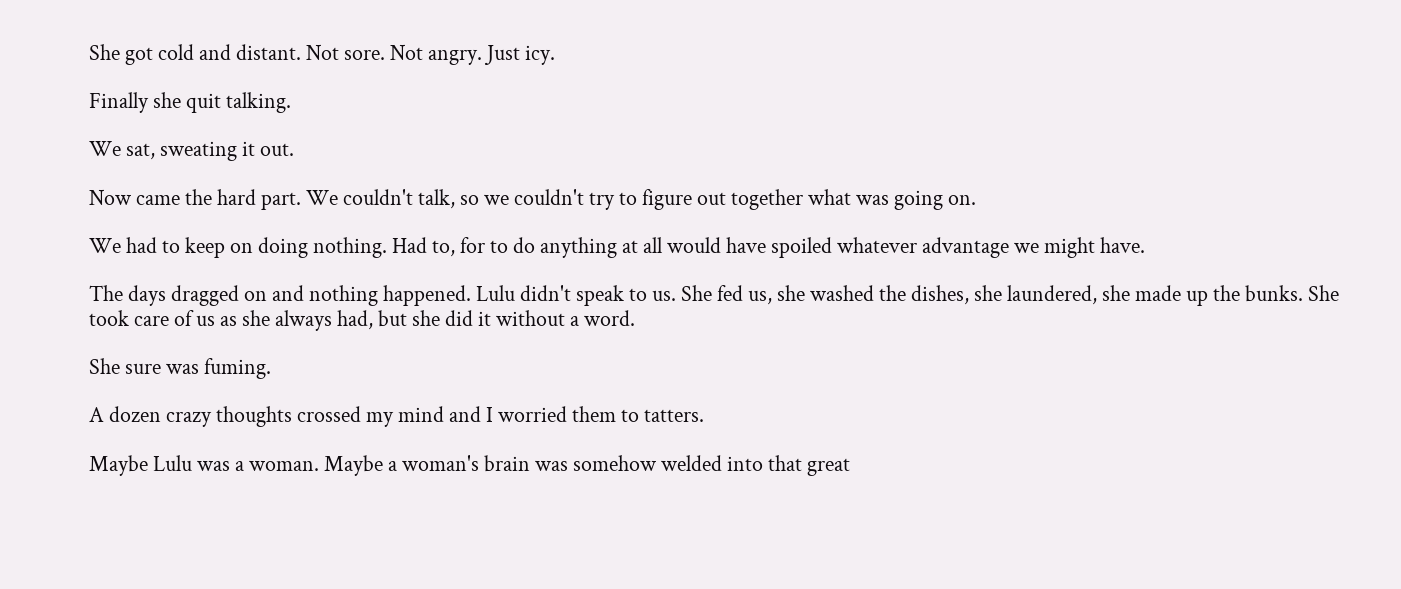She got cold and distant. Not sore. Not angry. Just icy.

Finally she quit talking.

We sat, sweating it out.

Now came the hard part. We couldn't talk, so we couldn't try to figure out together what was going on.

We had to keep on doing nothing. Had to, for to do anything at all would have spoiled whatever advantage we might have.

The days dragged on and nothing happened. Lulu didn't speak to us. She fed us, she washed the dishes, she laundered, she made up the bunks. She took care of us as she always had, but she did it without a word.

She sure was fuming.

A dozen crazy thoughts crossed my mind and I worried them to tatters.

Maybe Lulu was a woman. Maybe a woman's brain was somehow welded into that great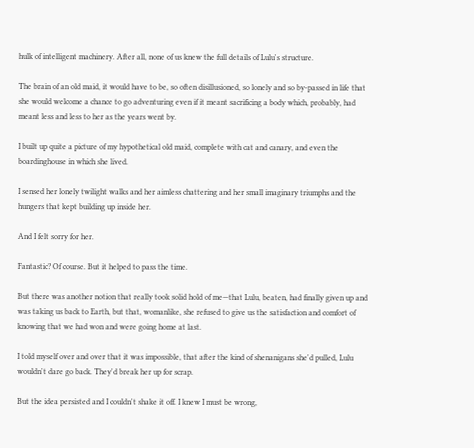hulk of intelligent machinery. After all, none of us knew the full details of Lulu's structure.

The brain of an old maid, it would have to be, so often disillusioned, so lonely and so by-passed in life that she would welcome a chance to go adventuring even if it meant sacrificing a body which, probably, had meant less and less to her as the years went by.

I built up quite a picture of my hypothetical old maid, complete with cat and canary, and even the boardinghouse in which she lived.

I sensed her lonely twilight walks and her aimless chattering and her small imaginary triumphs and the hungers that kept building up inside her.

And I felt sorry for her.

Fantastic? Of course. But it helped to pass the time.

But there was another notion that really took solid hold of me—that Lulu, beaten, had finally given up and was taking us back to Earth, but that, womanlike, she refused to give us the satisfaction and comfort of knowing that we had won and were going home at last.

I told myself over and over that it was impossible, that after the kind of shenanigans she'd pulled, Lulu wouldn't dare go back. They'd break her up for scrap.

But the idea persisted and I couldn't shake it off. I knew I must be wrong,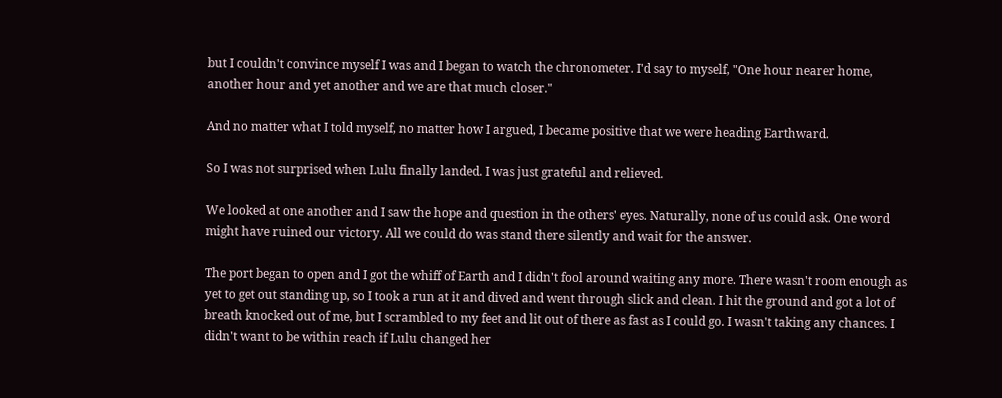but I couldn't convince myself I was and I began to watch the chronometer. I'd say to myself, "One hour nearer home, another hour and yet another and we are that much closer."

And no matter what I told myself, no matter how I argued, I became positive that we were heading Earthward.

So I was not surprised when Lulu finally landed. I was just grateful and relieved.

We looked at one another and I saw the hope and question in the others' eyes. Naturally, none of us could ask. One word might have ruined our victory. All we could do was stand there silently and wait for the answer.

The port began to open and I got the whiff of Earth and I didn't fool around waiting any more. There wasn't room enough as yet to get out standing up, so I took a run at it and dived and went through slick and clean. I hit the ground and got a lot of breath knocked out of me, but I scrambled to my feet and lit out of there as fast as I could go. I wasn't taking any chances. I didn't want to be within reach if Lulu changed her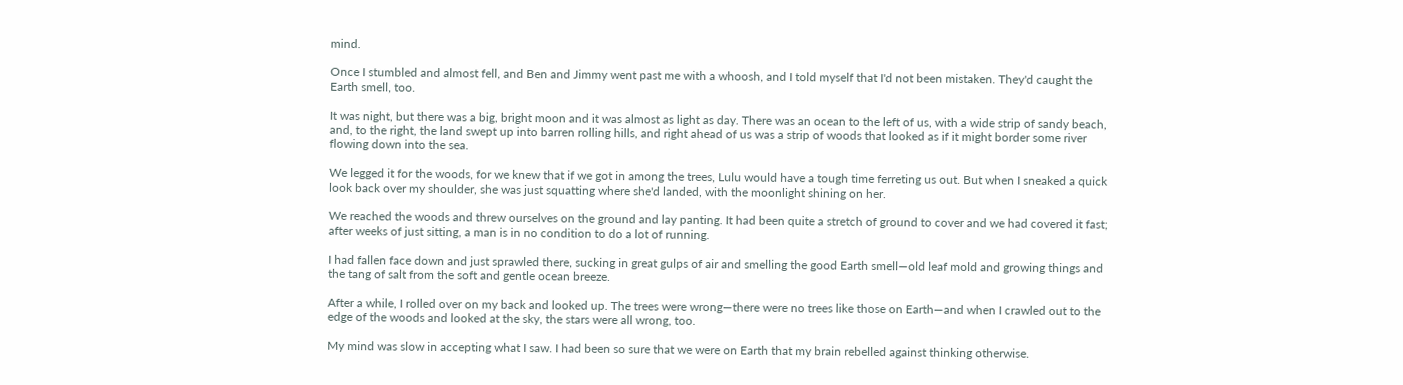mind.

Once I stumbled and almost fell, and Ben and Jimmy went past me with a whoosh, and I told myself that I'd not been mistaken. They'd caught the Earth smell, too.

It was night, but there was a big, bright moon and it was almost as light as day. There was an ocean to the left of us, with a wide strip of sandy beach, and, to the right, the land swept up into barren rolling hills, and right ahead of us was a strip of woods that looked as if it might border some river flowing down into the sea.

We legged it for the woods, for we knew that if we got in among the trees, Lulu would have a tough time ferreting us out. But when I sneaked a quick look back over my shoulder, she was just squatting where she'd landed, with the moonlight shining on her.

We reached the woods and threw ourselves on the ground and lay panting. It had been quite a stretch of ground to cover and we had covered it fast; after weeks of just sitting, a man is in no condition to do a lot of running.

I had fallen face down and just sprawled there, sucking in great gulps of air and smelling the good Earth smell—old leaf mold and growing things and the tang of salt from the soft and gentle ocean breeze.

After a while, I rolled over on my back and looked up. The trees were wrong—there were no trees like those on Earth—and when I crawled out to the edge of the woods and looked at the sky, the stars were all wrong, too.

My mind was slow in accepting what I saw. I had been so sure that we were on Earth that my brain rebelled against thinking otherwise.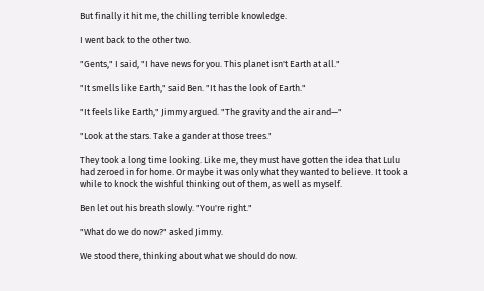But finally it hit me, the chilling terrible knowledge.

I went back to the other two.

"Gents," I said, "I have news for you. This planet isn't Earth at all."

"It smells like Earth," said Ben. "It has the look of Earth."

"It feels like Earth," Jimmy argued. "The gravity and the air and—"

"Look at the stars. Take a gander at those trees."

They took a long time looking. Like me, they must have gotten the idea that Lulu had zeroed in for home. Or maybe it was only what they wanted to believe. It took a while to knock the wishful thinking out of them, as well as myself.

Ben let out his breath slowly. "You're right."

"What do we do now?" asked Jimmy.

We stood there, thinking about what we should do now.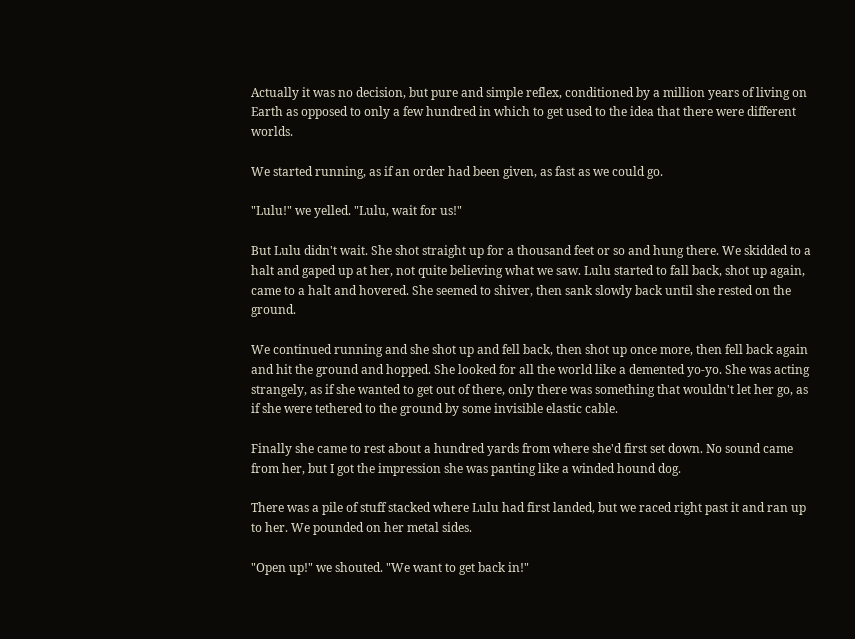Actually it was no decision, but pure and simple reflex, conditioned by a million years of living on Earth as opposed to only a few hundred in which to get used to the idea that there were different worlds.

We started running, as if an order had been given, as fast as we could go.

"Lulu!" we yelled. "Lulu, wait for us!"

But Lulu didn't wait. She shot straight up for a thousand feet or so and hung there. We skidded to a halt and gaped up at her, not quite believing what we saw. Lulu started to fall back, shot up again, came to a halt and hovered. She seemed to shiver, then sank slowly back until she rested on the ground.

We continued running and she shot up and fell back, then shot up once more, then fell back again and hit the ground and hopped. She looked for all the world like a demented yo-yo. She was acting strangely, as if she wanted to get out of there, only there was something that wouldn't let her go, as if she were tethered to the ground by some invisible elastic cable.

Finally she came to rest about a hundred yards from where she'd first set down. No sound came from her, but I got the impression she was panting like a winded hound dog.

There was a pile of stuff stacked where Lulu had first landed, but we raced right past it and ran up to her. We pounded on her metal sides.

"Open up!" we shouted. "We want to get back in!"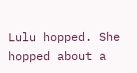Lulu hopped. She hopped about a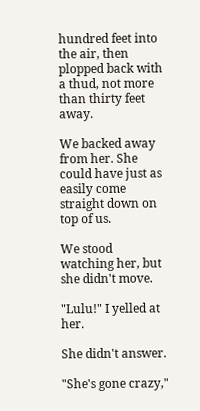hundred feet into the air, then plopped back with a thud, not more than thirty feet away.

We backed away from her. She could have just as easily come straight down on top of us.

We stood watching her, but she didn't move.

"Lulu!" I yelled at her.

She didn't answer.

"She's gone crazy,"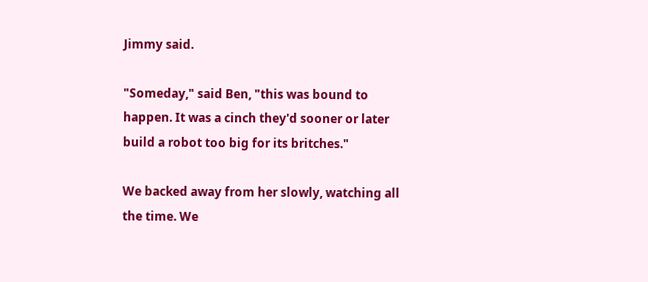Jimmy said.

"Someday," said Ben, "this was bound to happen. It was a cinch they'd sooner or later build a robot too big for its britches."

We backed away from her slowly, watching all the time. We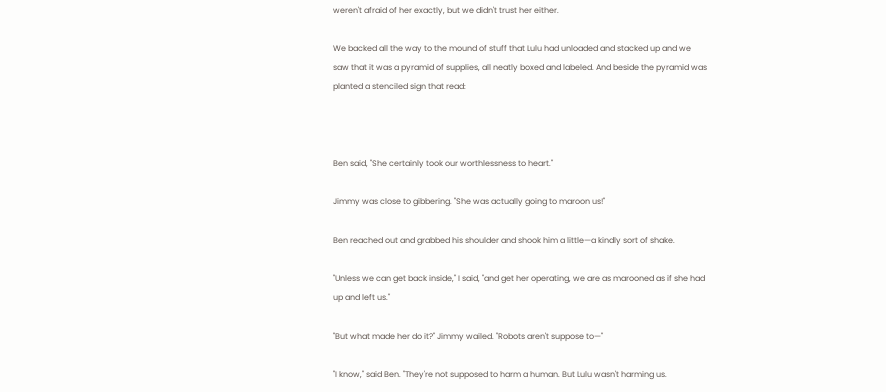weren't afraid of her exactly, but we didn't trust her either.

We backed all the way to the mound of stuff that Lulu had unloaded and stacked up and we saw that it was a pyramid of supplies, all neatly boxed and labeled. And beside the pyramid was planted a stenciled sign that read:



Ben said, "She certainly took our worthlessness to heart."

Jimmy was close to gibbering. "She was actually going to maroon us!"

Ben reached out and grabbed his shoulder and shook him a little—a kindly sort of shake.

"Unless we can get back inside," I said, "and get her operating, we are as marooned as if she had up and left us."

"But what made her do it?" Jimmy wailed. "Robots aren't suppose to—"

"I know," said Ben. "They're not supposed to harm a human. But Lulu wasn't harming us.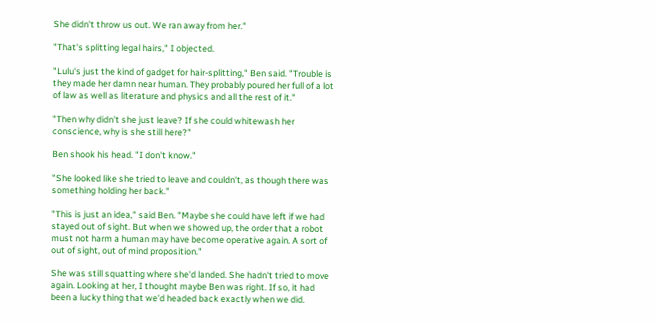She didn't throw us out. We ran away from her."

"That's splitting legal hairs," I objected.

"Lulu's just the kind of gadget for hair-splitting," Ben said. "Trouble is they made her damn near human. They probably poured her full of a lot of law as well as literature and physics and all the rest of it."

"Then why didn't she just leave? If she could whitewash her conscience, why is she still here?"

Ben shook his head. "I don't know."

"She looked like she tried to leave and couldn't, as though there was something holding her back."

"This is just an idea," said Ben. "Maybe she could have left if we had stayed out of sight. But when we showed up, the order that a robot must not harm a human may have become operative again. A sort of out of sight, out of mind proposition."

She was still squatting where she'd landed. She hadn't tried to move again. Looking at her, I thought maybe Ben was right. If so, it had been a lucky thing that we'd headed back exactly when we did.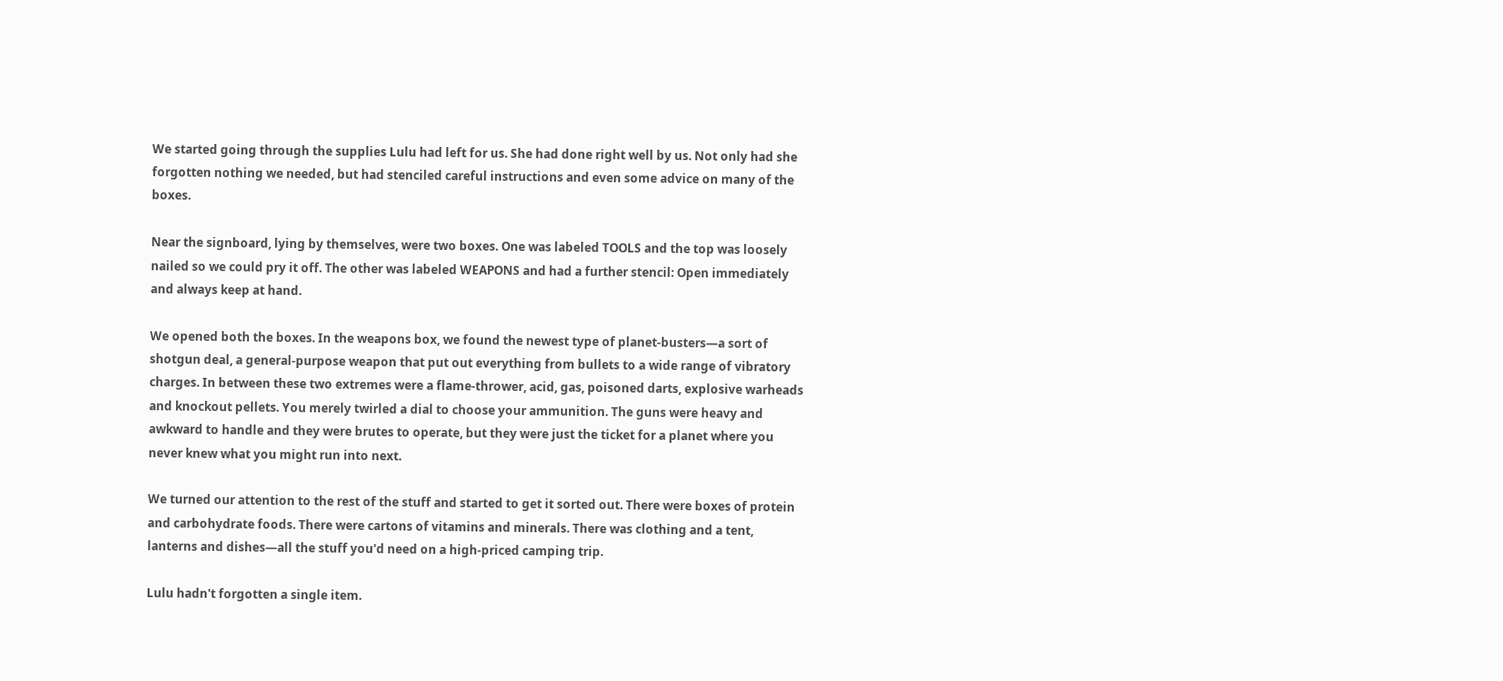We started going through the supplies Lulu had left for us. She had done right well by us. Not only had she forgotten nothing we needed, but had stenciled careful instructions and even some advice on many of the boxes.

Near the signboard, lying by themselves, were two boxes. One was labeled TOOLS and the top was loosely nailed so we could pry it off. The other was labeled WEAPONS and had a further stencil: Open immediately and always keep at hand.

We opened both the boxes. In the weapons box, we found the newest type of planet-busters—a sort of shotgun deal, a general-purpose weapon that put out everything from bullets to a wide range of vibratory charges. In between these two extremes were a flame-thrower, acid, gas, poisoned darts, explosive warheads and knockout pellets. You merely twirled a dial to choose your ammunition. The guns were heavy and awkward to handle and they were brutes to operate, but they were just the ticket for a planet where you never knew what you might run into next.

We turned our attention to the rest of the stuff and started to get it sorted out. There were boxes of protein and carbohydrate foods. There were cartons of vitamins and minerals. There was clothing and a tent, lanterns and dishes—all the stuff you'd need on a high-priced camping trip.

Lulu hadn't forgotten a single item.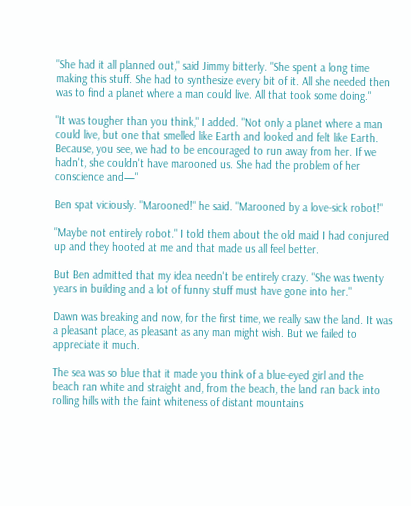"She had it all planned out," said Jimmy bitterly. "She spent a long time making this stuff. She had to synthesize every bit of it. All she needed then was to find a planet where a man could live. All that took some doing."

"It was tougher than you think," I added. "Not only a planet where a man could live, but one that smelled like Earth and looked and felt like Earth. Because, you see, we had to be encouraged to run away from her. If we hadn't, she couldn't have marooned us. She had the problem of her conscience and—"

Ben spat viciously. "Marooned!" he said. "Marooned by a love-sick robot!"

"Maybe not entirely robot." I told them about the old maid I had conjured up and they hooted at me and that made us all feel better.

But Ben admitted that my idea needn't be entirely crazy. "She was twenty years in building and a lot of funny stuff must have gone into her."

Dawn was breaking and now, for the first time, we really saw the land. It was a pleasant place, as pleasant as any man might wish. But we failed to appreciate it much.

The sea was so blue that it made you think of a blue-eyed girl and the beach ran white and straight and, from the beach, the land ran back into rolling hills with the faint whiteness of distant mountains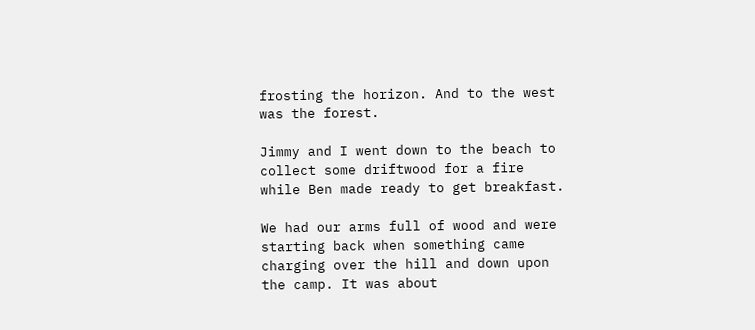frosting the horizon. And to the west was the forest.

Jimmy and I went down to the beach to collect some driftwood for a fire while Ben made ready to get breakfast.

We had our arms full of wood and were starting back when something came charging over the hill and down upon the camp. It was about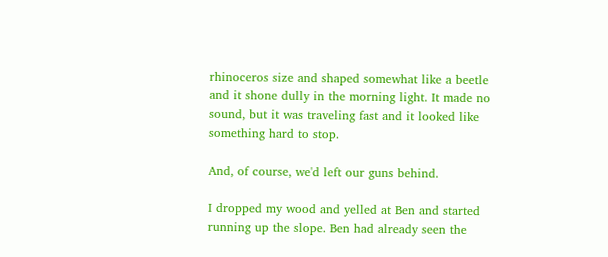rhinoceros size and shaped somewhat like a beetle and it shone dully in the morning light. It made no sound, but it was traveling fast and it looked like something hard to stop.

And, of course, we'd left our guns behind.

I dropped my wood and yelled at Ben and started running up the slope. Ben had already seen the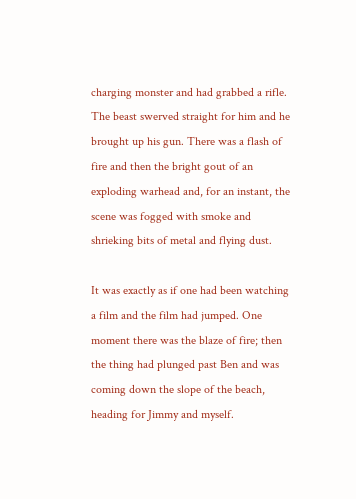charging monster and had grabbed a rifle. The beast swerved straight for him and he brought up his gun. There was a flash of fire and then the bright gout of an exploding warhead and, for an instant, the scene was fogged with smoke and shrieking bits of metal and flying dust.

It was exactly as if one had been watching a film and the film had jumped. One moment there was the blaze of fire; then the thing had plunged past Ben and was coming down the slope of the beach, heading for Jimmy and myself.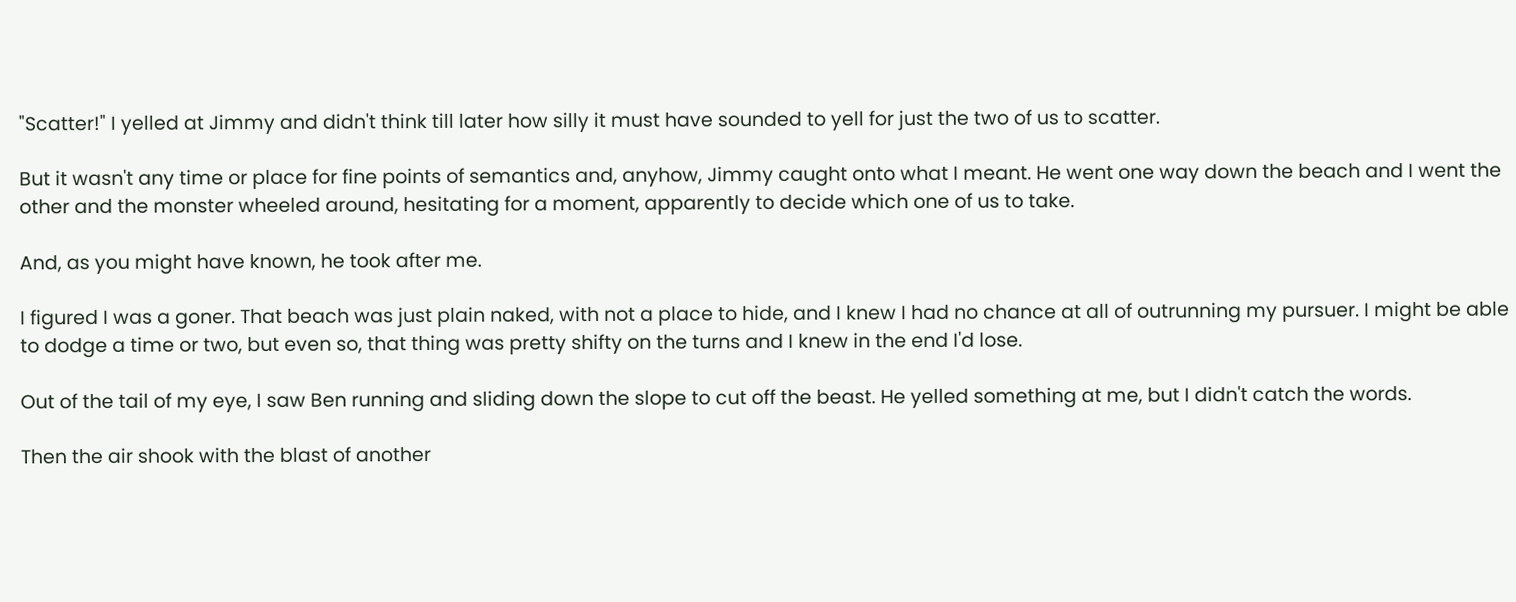"Scatter!" I yelled at Jimmy and didn't think till later how silly it must have sounded to yell for just the two of us to scatter.

But it wasn't any time or place for fine points of semantics and, anyhow, Jimmy caught onto what I meant. He went one way down the beach and I went the other and the monster wheeled around, hesitating for a moment, apparently to decide which one of us to take.

And, as you might have known, he took after me.

I figured I was a goner. That beach was just plain naked, with not a place to hide, and I knew I had no chance at all of outrunning my pursuer. I might be able to dodge a time or two, but even so, that thing was pretty shifty on the turns and I knew in the end I'd lose.

Out of the tail of my eye, I saw Ben running and sliding down the slope to cut off the beast. He yelled something at me, but I didn't catch the words.

Then the air shook with the blast of another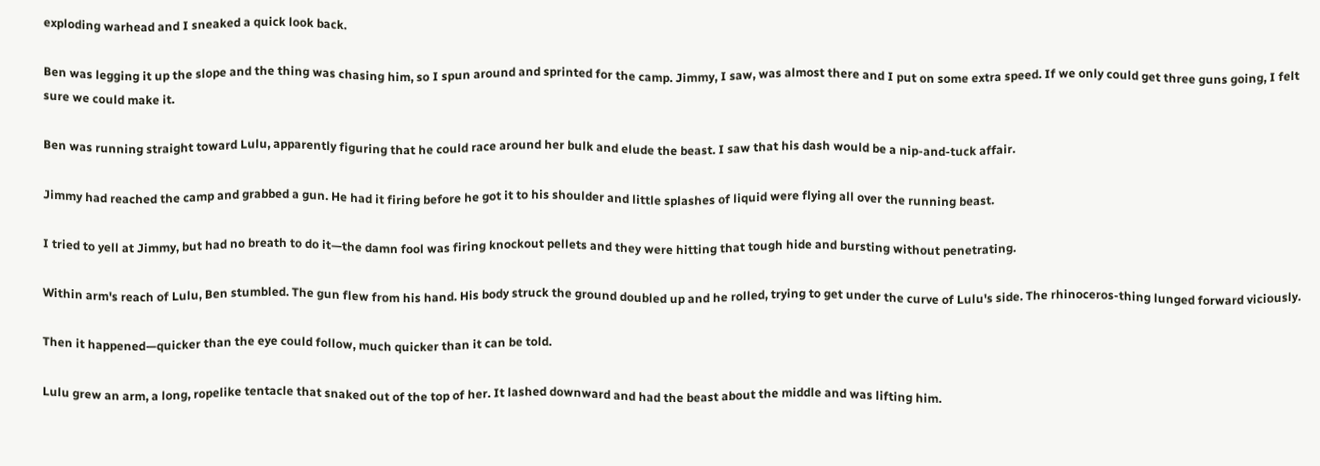exploding warhead and I sneaked a quick look back.

Ben was legging it up the slope and the thing was chasing him, so I spun around and sprinted for the camp. Jimmy, I saw, was almost there and I put on some extra speed. If we only could get three guns going, I felt sure we could make it.

Ben was running straight toward Lulu, apparently figuring that he could race around her bulk and elude the beast. I saw that his dash would be a nip-and-tuck affair.

Jimmy had reached the camp and grabbed a gun. He had it firing before he got it to his shoulder and little splashes of liquid were flying all over the running beast.

I tried to yell at Jimmy, but had no breath to do it—the damn fool was firing knockout pellets and they were hitting that tough hide and bursting without penetrating.

Within arm's reach of Lulu, Ben stumbled. The gun flew from his hand. His body struck the ground doubled up and he rolled, trying to get under the curve of Lulu's side. The rhinoceros-thing lunged forward viciously.

Then it happened—quicker than the eye could follow, much quicker than it can be told.

Lulu grew an arm, a long, ropelike tentacle that snaked out of the top of her. It lashed downward and had the beast about the middle and was lifting him.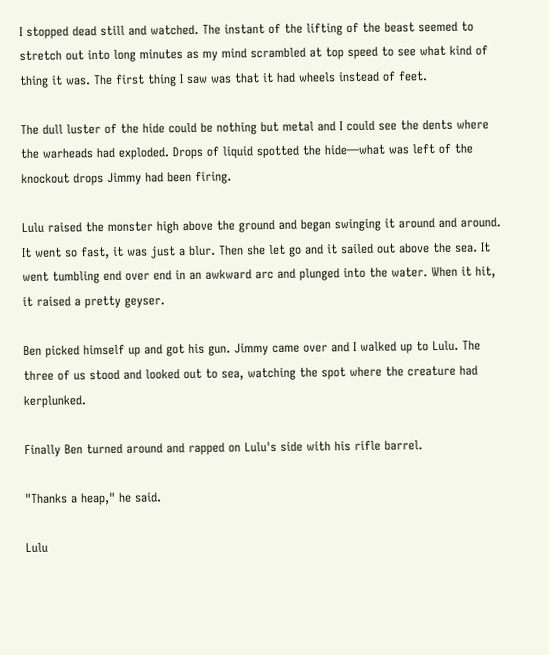I stopped dead still and watched. The instant of the lifting of the beast seemed to stretch out into long minutes as my mind scrambled at top speed to see what kind of thing it was. The first thing I saw was that it had wheels instead of feet.

The dull luster of the hide could be nothing but metal and I could see the dents where the warheads had exploded. Drops of liquid spotted the hide—what was left of the knockout drops Jimmy had been firing.

Lulu raised the monster high above the ground and began swinging it around and around. It went so fast, it was just a blur. Then she let go and it sailed out above the sea. It went tumbling end over end in an awkward arc and plunged into the water. When it hit, it raised a pretty geyser.

Ben picked himself up and got his gun. Jimmy came over and I walked up to Lulu. The three of us stood and looked out to sea, watching the spot where the creature had kerplunked.

Finally Ben turned around and rapped on Lulu's side with his rifle barrel.

"Thanks a heap," he said.

Lulu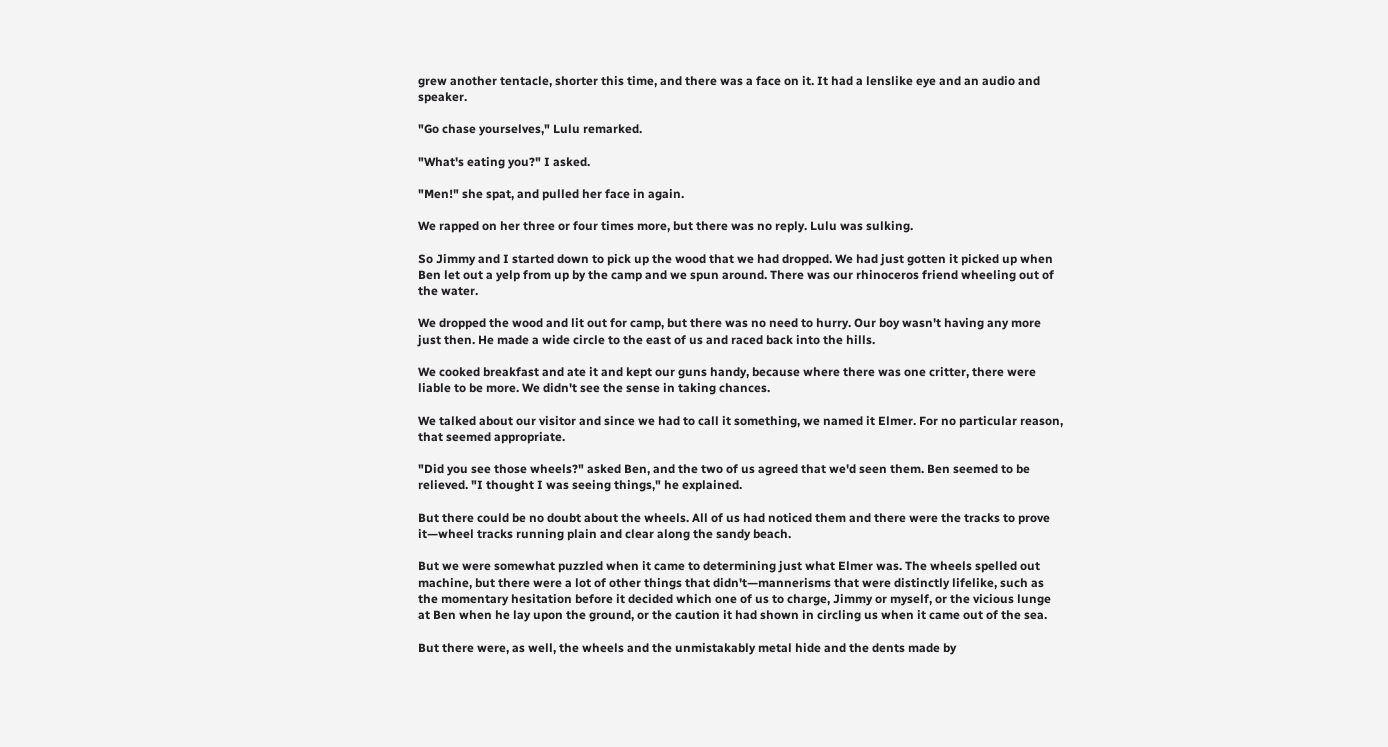grew another tentacle, shorter this time, and there was a face on it. It had a lenslike eye and an audio and speaker.

"Go chase yourselves," Lulu remarked.

"What's eating you?" I asked.

"Men!" she spat, and pulled her face in again.

We rapped on her three or four times more, but there was no reply. Lulu was sulking.

So Jimmy and I started down to pick up the wood that we had dropped. We had just gotten it picked up when Ben let out a yelp from up by the camp and we spun around. There was our rhinoceros friend wheeling out of the water.

We dropped the wood and lit out for camp, but there was no need to hurry. Our boy wasn't having any more just then. He made a wide circle to the east of us and raced back into the hills.

We cooked breakfast and ate it and kept our guns handy, because where there was one critter, there were liable to be more. We didn't see the sense in taking chances.

We talked about our visitor and since we had to call it something, we named it Elmer. For no particular reason, that seemed appropriate.

"Did you see those wheels?" asked Ben, and the two of us agreed that we'd seen them. Ben seemed to be relieved. "I thought I was seeing things," he explained.

But there could be no doubt about the wheels. All of us had noticed them and there were the tracks to prove it—wheel tracks running plain and clear along the sandy beach.

But we were somewhat puzzled when it came to determining just what Elmer was. The wheels spelled out machine, but there were a lot of other things that didn't—mannerisms that were distinctly lifelike, such as the momentary hesitation before it decided which one of us to charge, Jimmy or myself, or the vicious lunge at Ben when he lay upon the ground, or the caution it had shown in circling us when it came out of the sea.

But there were, as well, the wheels and the unmistakably metal hide and the dents made by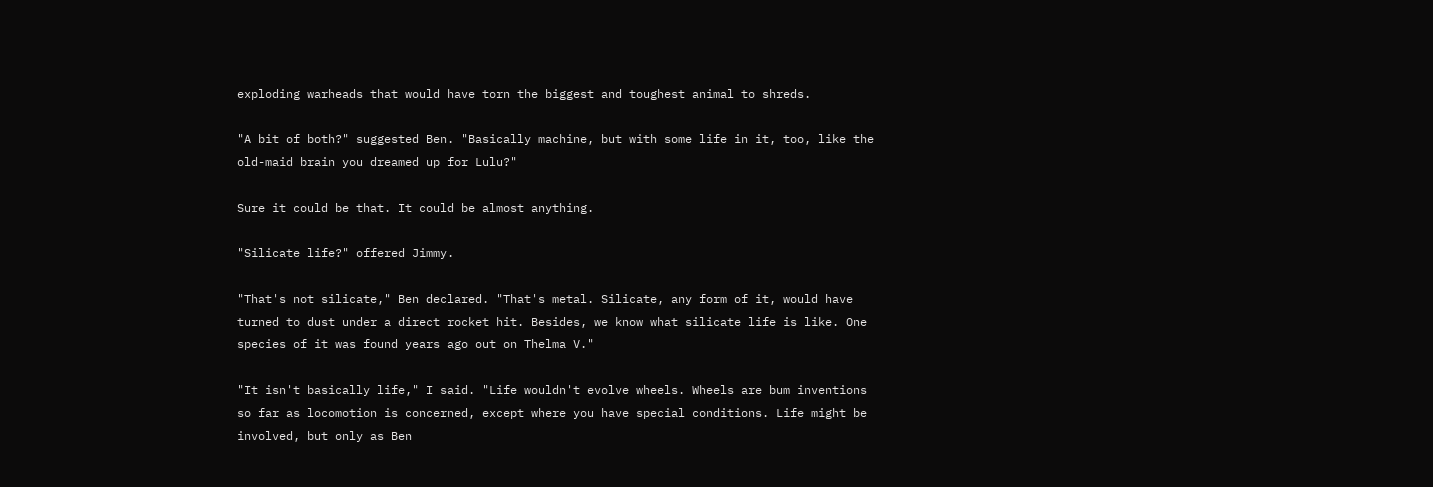exploding warheads that would have torn the biggest and toughest animal to shreds.

"A bit of both?" suggested Ben. "Basically machine, but with some life in it, too, like the old-maid brain you dreamed up for Lulu?"

Sure it could be that. It could be almost anything.

"Silicate life?" offered Jimmy.

"That's not silicate," Ben declared. "That's metal. Silicate, any form of it, would have turned to dust under a direct rocket hit. Besides, we know what silicate life is like. One species of it was found years ago out on Thelma V."

"It isn't basically life," I said. "Life wouldn't evolve wheels. Wheels are bum inventions so far as locomotion is concerned, except where you have special conditions. Life might be involved, but only as Ben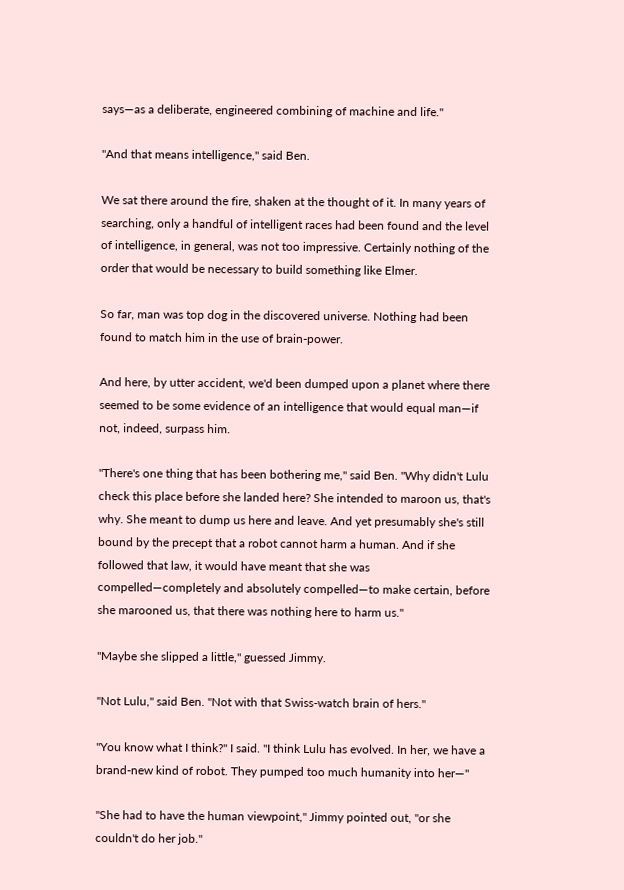says—as a deliberate, engineered combining of machine and life."

"And that means intelligence," said Ben.

We sat there around the fire, shaken at the thought of it. In many years of searching, only a handful of intelligent races had been found and the level of intelligence, in general, was not too impressive. Certainly nothing of the order that would be necessary to build something like Elmer.

So far, man was top dog in the discovered universe. Nothing had been found to match him in the use of brain-power.

And here, by utter accident, we'd been dumped upon a planet where there seemed to be some evidence of an intelligence that would equal man—if not, indeed, surpass him.

"There's one thing that has been bothering me," said Ben. "Why didn't Lulu check this place before she landed here? She intended to maroon us, that's why. She meant to dump us here and leave. And yet presumably she's still bound by the precept that a robot cannot harm a human. And if she followed that law, it would have meant that she was compelled—completely and absolutely compelled—to make certain, before she marooned us, that there was nothing here to harm us."

"Maybe she slipped a little," guessed Jimmy.

"Not Lulu," said Ben. "Not with that Swiss-watch brain of hers."

"You know what I think?" I said. "I think Lulu has evolved. In her, we have a brand-new kind of robot. They pumped too much humanity into her—"

"She had to have the human viewpoint," Jimmy pointed out, "or she couldn't do her job."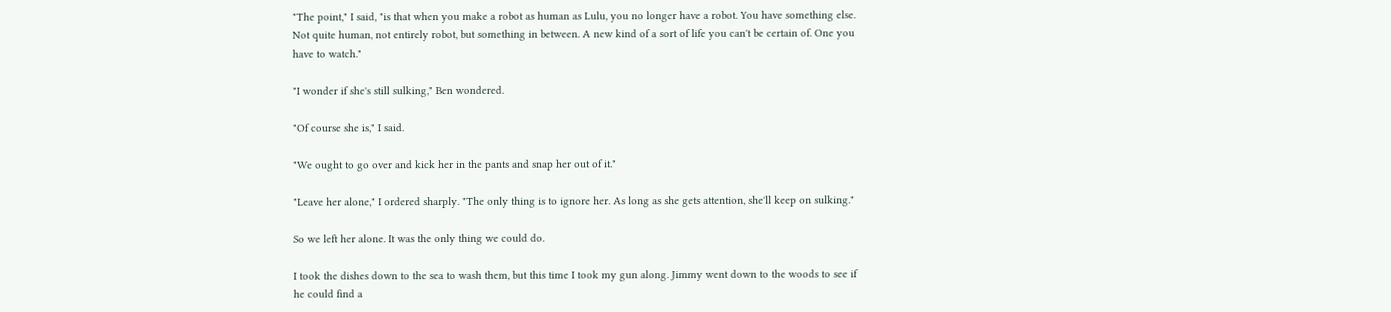"The point," I said, "is that when you make a robot as human as Lulu, you no longer have a robot. You have something else. Not quite human, not entirely robot, but something in between. A new kind of a sort of life you can't be certain of. One you have to watch."

"I wonder if she's still sulking," Ben wondered.

"Of course she is," I said.

"We ought to go over and kick her in the pants and snap her out of it."

"Leave her alone," I ordered sharply. "The only thing is to ignore her. As long as she gets attention, she'll keep on sulking."

So we left her alone. It was the only thing we could do.

I took the dishes down to the sea to wash them, but this time I took my gun along. Jimmy went down to the woods to see if he could find a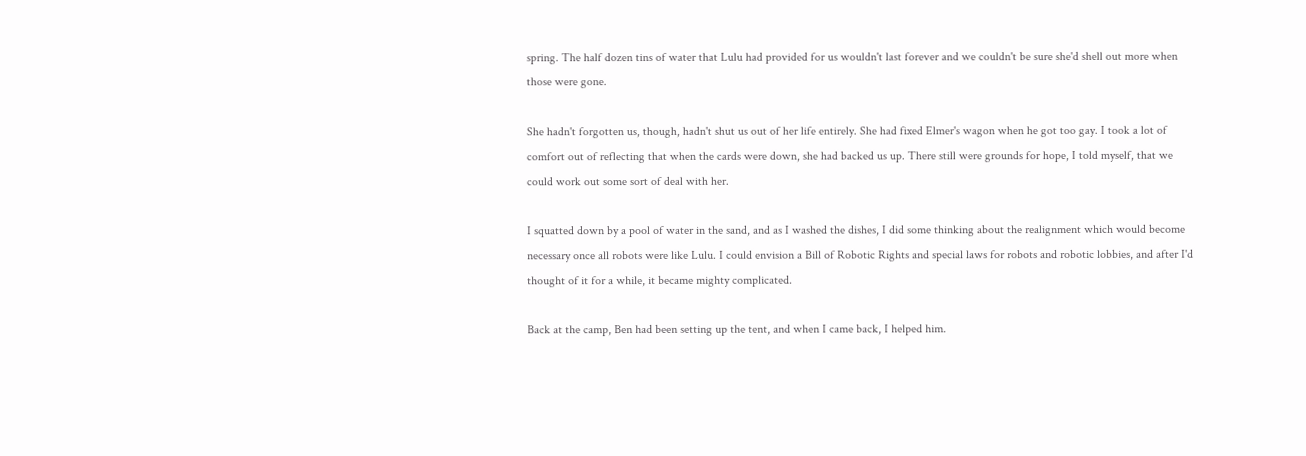spring. The half dozen tins of water that Lulu had provided for us wouldn't last forever and we couldn't be sure she'd shell out more when those were gone.

She hadn't forgotten us, though, hadn't shut us out of her life entirely. She had fixed Elmer's wagon when he got too gay. I took a lot of comfort out of reflecting that when the cards were down, she had backed us up. There still were grounds for hope, I told myself, that we could work out some sort of deal with her.

I squatted down by a pool of water in the sand, and as I washed the dishes, I did some thinking about the realignment which would become necessary once all robots were like Lulu. I could envision a Bill of Robotic Rights and special laws for robots and robotic lobbies, and after I'd thought of it for a while, it became mighty complicated.

Back at the camp, Ben had been setting up the tent, and when I came back, I helped him.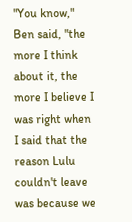"You know," Ben said, "the more I think about it, the more I believe I was right when I said that the reason Lulu couldn't leave was because we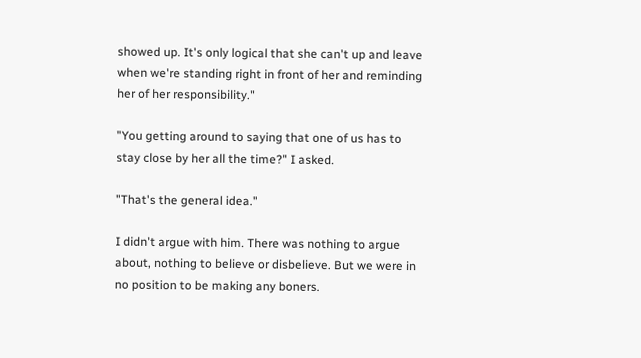showed up. It's only logical that she can't up and leave when we're standing right in front of her and reminding her of her responsibility."

"You getting around to saying that one of us has to stay close by her all the time?" I asked.

"That's the general idea."

I didn't argue with him. There was nothing to argue about, nothing to believe or disbelieve. But we were in no position to be making any boners.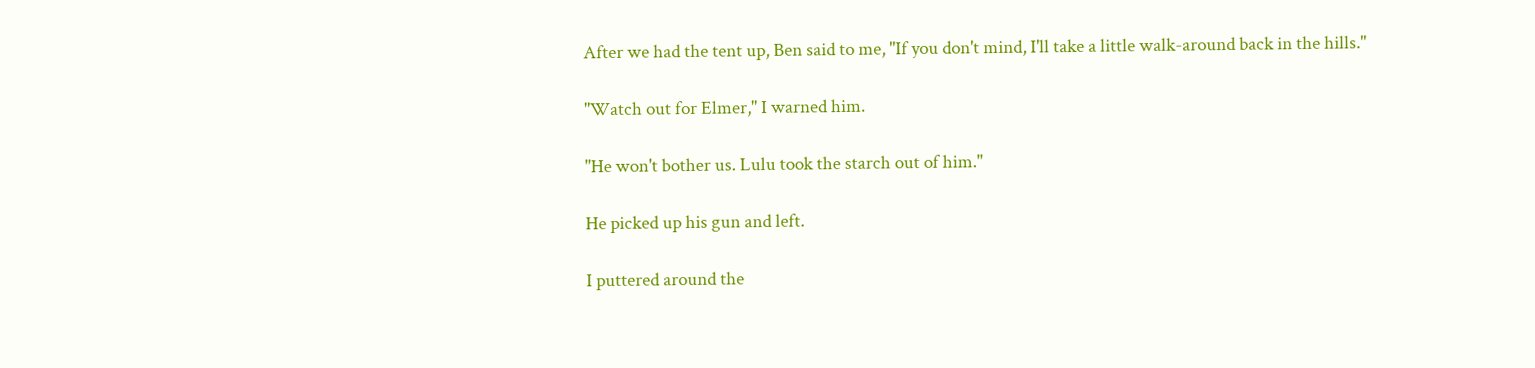After we had the tent up, Ben said to me, "If you don't mind, I'll take a little walk-around back in the hills."

"Watch out for Elmer," I warned him.

"He won't bother us. Lulu took the starch out of him."

He picked up his gun and left.

I puttered around the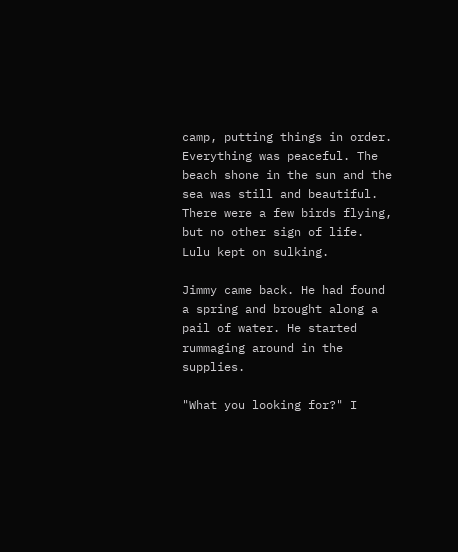camp, putting things in order. Everything was peaceful. The beach shone in the sun and the sea was still and beautiful. There were a few birds flying, but no other sign of life. Lulu kept on sulking.

Jimmy came back. He had found a spring and brought along a pail of water. He started rummaging around in the supplies.

"What you looking for?" I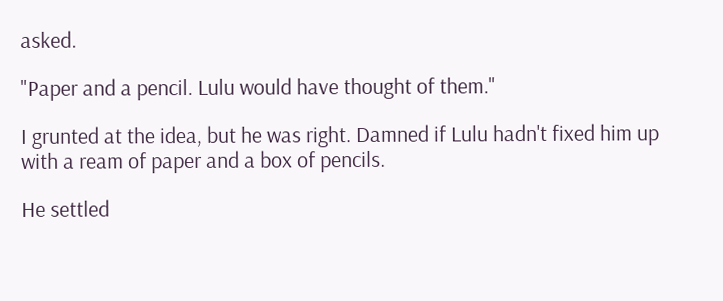asked.

"Paper and a pencil. Lulu would have thought of them."

I grunted at the idea, but he was right. Damned if Lulu hadn't fixed him up with a ream of paper and a box of pencils.

He settled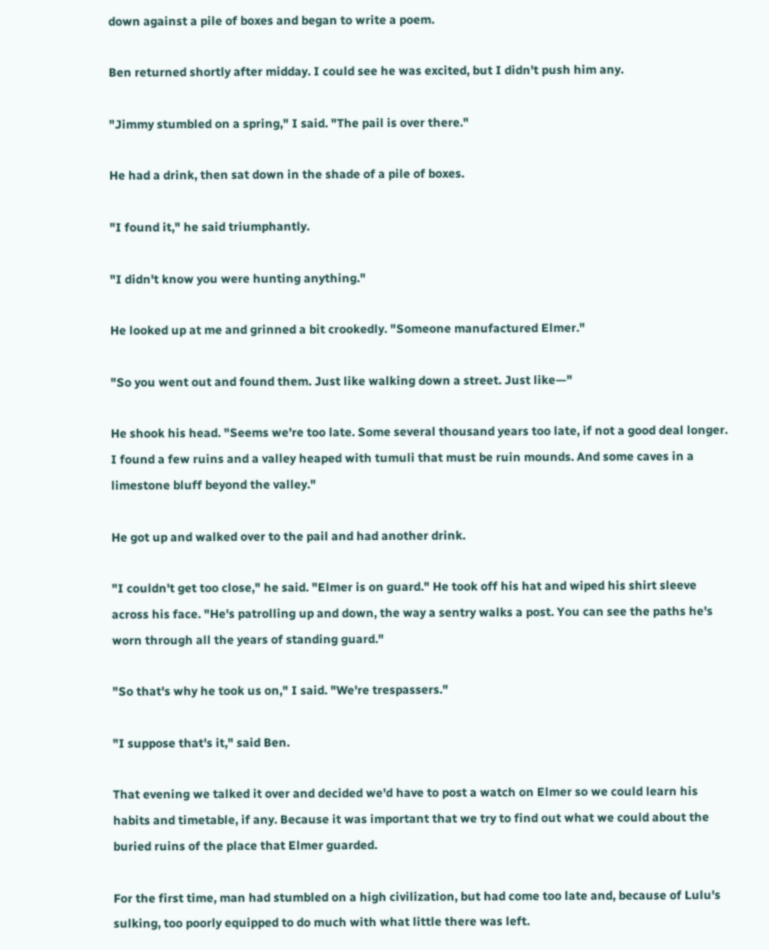down against a pile of boxes and began to write a poem.

Ben returned shortly after midday. I could see he was excited, but I didn't push him any.

"Jimmy stumbled on a spring," I said. "The pail is over there."

He had a drink, then sat down in the shade of a pile of boxes.

"I found it," he said triumphantly.

"I didn't know you were hunting anything."

He looked up at me and grinned a bit crookedly. "Someone manufactured Elmer."

"So you went out and found them. Just like walking down a street. Just like—"

He shook his head. "Seems we're too late. Some several thousand years too late, if not a good deal longer. I found a few ruins and a valley heaped with tumuli that must be ruin mounds. And some caves in a limestone bluff beyond the valley."

He got up and walked over to the pail and had another drink.

"I couldn't get too close," he said. "Elmer is on guard." He took off his hat and wiped his shirt sleeve across his face. "He's patrolling up and down, the way a sentry walks a post. You can see the paths he's worn through all the years of standing guard."

"So that's why he took us on," I said. "We're trespassers."

"I suppose that's it," said Ben.

That evening we talked it over and decided we'd have to post a watch on Elmer so we could learn his habits and timetable, if any. Because it was important that we try to find out what we could about the buried ruins of the place that Elmer guarded.

For the first time, man had stumbled on a high civilization, but had come too late and, because of Lulu's sulking, too poorly equipped to do much with what little there was left.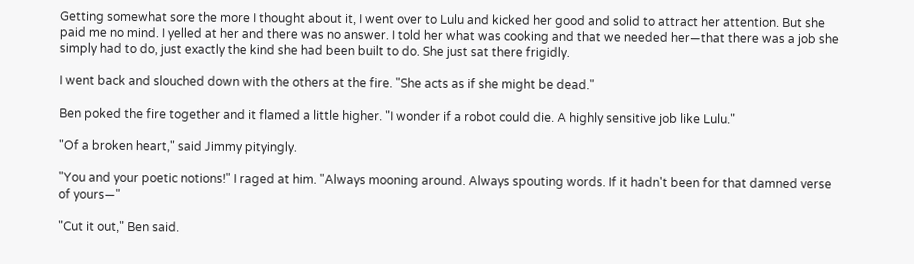Getting somewhat sore the more I thought about it, I went over to Lulu and kicked her good and solid to attract her attention. But she paid me no mind. I yelled at her and there was no answer. I told her what was cooking and that we needed her—that there was a job she simply had to do, just exactly the kind she had been built to do. She just sat there frigidly.

I went back and slouched down with the others at the fire. "She acts as if she might be dead."

Ben poked the fire together and it flamed a little higher. "I wonder if a robot could die. A highly sensitive job like Lulu."

"Of a broken heart," said Jimmy pityingly.

"You and your poetic notions!" I raged at him. "Always mooning around. Always spouting words. If it hadn't been for that damned verse of yours—"

"Cut it out," Ben said.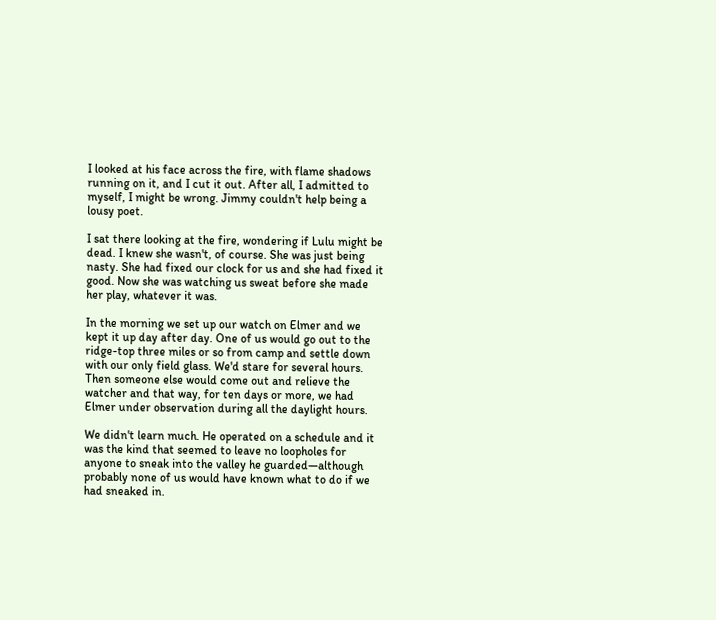I looked at his face across the fire, with flame shadows running on it, and I cut it out. After all, I admitted to myself, I might be wrong. Jimmy couldn't help being a lousy poet.

I sat there looking at the fire, wondering if Lulu might be dead. I knew she wasn't, of course. She was just being nasty. She had fixed our clock for us and she had fixed it good. Now she was watching us sweat before she made her play, whatever it was.

In the morning we set up our watch on Elmer and we kept it up day after day. One of us would go out to the ridge-top three miles or so from camp and settle down with our only field glass. We'd stare for several hours. Then someone else would come out and relieve the watcher and that way, for ten days or more, we had Elmer under observation during all the daylight hours.

We didn't learn much. He operated on a schedule and it was the kind that seemed to leave no loopholes for anyone to sneak into the valley he guarded—although probably none of us would have known what to do if we had sneaked in.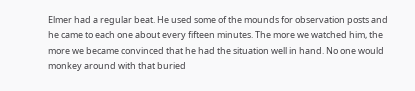Elmer had a regular beat. He used some of the mounds for observation posts and he came to each one about every fifteen minutes. The more we watched him, the more we became convinced that he had the situation well in hand. No one would monkey around with that buried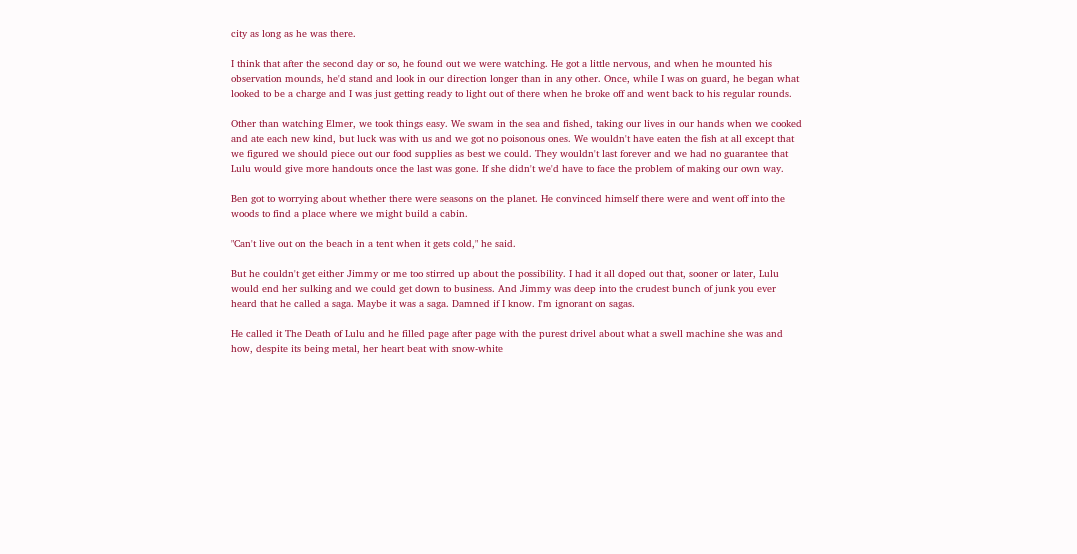city as long as he was there.

I think that after the second day or so, he found out we were watching. He got a little nervous, and when he mounted his observation mounds, he'd stand and look in our direction longer than in any other. Once, while I was on guard, he began what looked to be a charge and I was just getting ready to light out of there when he broke off and went back to his regular rounds.

Other than watching Elmer, we took things easy. We swam in the sea and fished, taking our lives in our hands when we cooked and ate each new kind, but luck was with us and we got no poisonous ones. We wouldn't have eaten the fish at all except that we figured we should piece out our food supplies as best we could. They wouldn't last forever and we had no guarantee that Lulu would give more handouts once the last was gone. If she didn't we'd have to face the problem of making our own way.

Ben got to worrying about whether there were seasons on the planet. He convinced himself there were and went off into the woods to find a place where we might build a cabin.

"Can't live out on the beach in a tent when it gets cold," he said.

But he couldn't get either Jimmy or me too stirred up about the possibility. I had it all doped out that, sooner or later, Lulu would end her sulking and we could get down to business. And Jimmy was deep into the crudest bunch of junk you ever heard that he called a saga. Maybe it was a saga. Damned if I know. I'm ignorant on sagas.

He called it The Death of Lulu and he filled page after page with the purest drivel about what a swell machine she was and how, despite its being metal, her heart beat with snow-white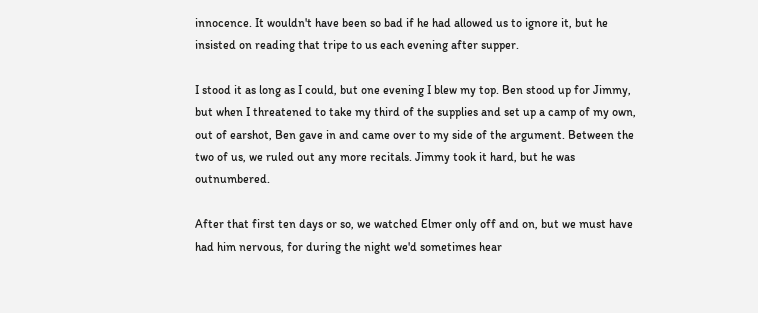innocence. It wouldn't have been so bad if he had allowed us to ignore it, but he insisted on reading that tripe to us each evening after supper.

I stood it as long as I could, but one evening I blew my top. Ben stood up for Jimmy, but when I threatened to take my third of the supplies and set up a camp of my own, out of earshot, Ben gave in and came over to my side of the argument. Between the two of us, we ruled out any more recitals. Jimmy took it hard, but he was outnumbered.

After that first ten days or so, we watched Elmer only off and on, but we must have had him nervous, for during the night we'd sometimes hear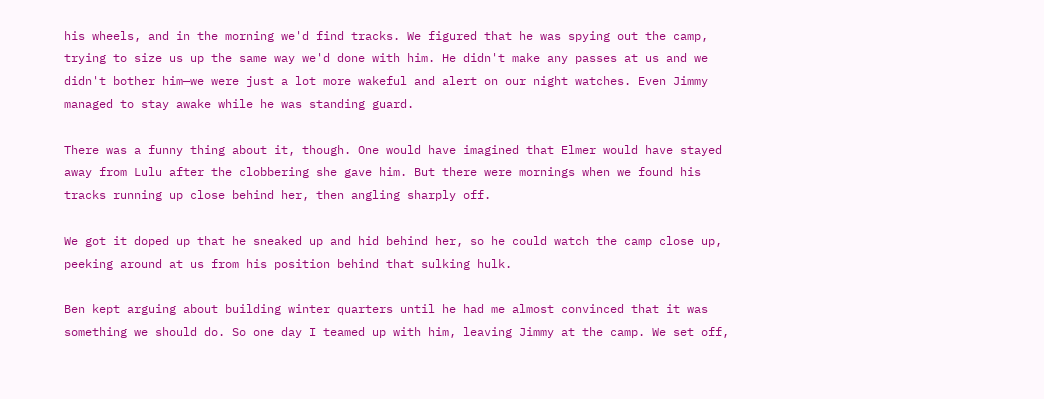his wheels, and in the morning we'd find tracks. We figured that he was spying out the camp, trying to size us up the same way we'd done with him. He didn't make any passes at us and we didn't bother him—we were just a lot more wakeful and alert on our night watches. Even Jimmy managed to stay awake while he was standing guard.

There was a funny thing about it, though. One would have imagined that Elmer would have stayed away from Lulu after the clobbering she gave him. But there were mornings when we found his tracks running up close behind her, then angling sharply off.

We got it doped up that he sneaked up and hid behind her, so he could watch the camp close up, peeking around at us from his position behind that sulking hulk.

Ben kept arguing about building winter quarters until he had me almost convinced that it was something we should do. So one day I teamed up with him, leaving Jimmy at the camp. We set off,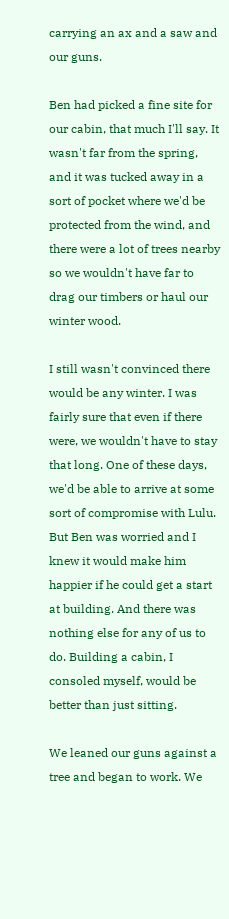carrying an ax and a saw and our guns.

Ben had picked a fine site for our cabin, that much I'll say. It wasn't far from the spring, and it was tucked away in a sort of pocket where we'd be protected from the wind, and there were a lot of trees nearby so we wouldn't have far to drag our timbers or haul our winter wood.

I still wasn't convinced there would be any winter. I was fairly sure that even if there were, we wouldn't have to stay that long. One of these days, we'd be able to arrive at some sort of compromise with Lulu. But Ben was worried and I knew it would make him happier if he could get a start at building. And there was nothing else for any of us to do. Building a cabin, I consoled myself, would be better than just sitting.

We leaned our guns against a tree and began to work. We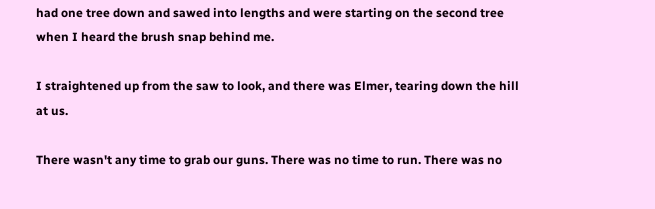had one tree down and sawed into lengths and were starting on the second tree when I heard the brush snap behind me.

I straightened up from the saw to look, and there was Elmer, tearing down the hill at us.

There wasn't any time to grab our guns. There was no time to run. There was no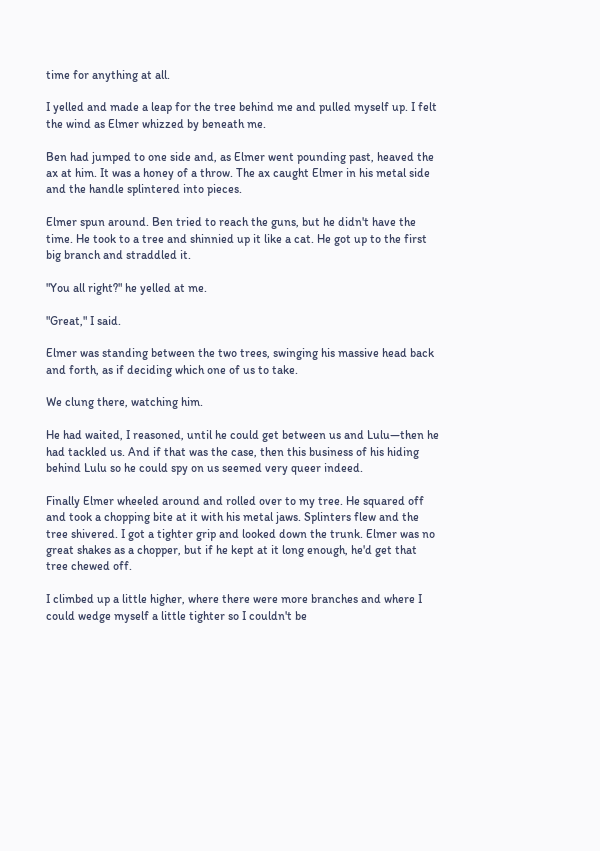time for anything at all.

I yelled and made a leap for the tree behind me and pulled myself up. I felt the wind as Elmer whizzed by beneath me.

Ben had jumped to one side and, as Elmer went pounding past, heaved the ax at him. It was a honey of a throw. The ax caught Elmer in his metal side and the handle splintered into pieces.

Elmer spun around. Ben tried to reach the guns, but he didn't have the time. He took to a tree and shinnied up it like a cat. He got up to the first big branch and straddled it.

"You all right?" he yelled at me.

"Great," I said.

Elmer was standing between the two trees, swinging his massive head back and forth, as if deciding which one of us to take.

We clung there, watching him.

He had waited, I reasoned, until he could get between us and Lulu—then he had tackled us. And if that was the case, then this business of his hiding behind Lulu so he could spy on us seemed very queer indeed.

Finally Elmer wheeled around and rolled over to my tree. He squared off and took a chopping bite at it with his metal jaws. Splinters flew and the tree shivered. I got a tighter grip and looked down the trunk. Elmer was no great shakes as a chopper, but if he kept at it long enough, he'd get that tree chewed off.

I climbed up a little higher, where there were more branches and where I could wedge myself a little tighter so I couldn't be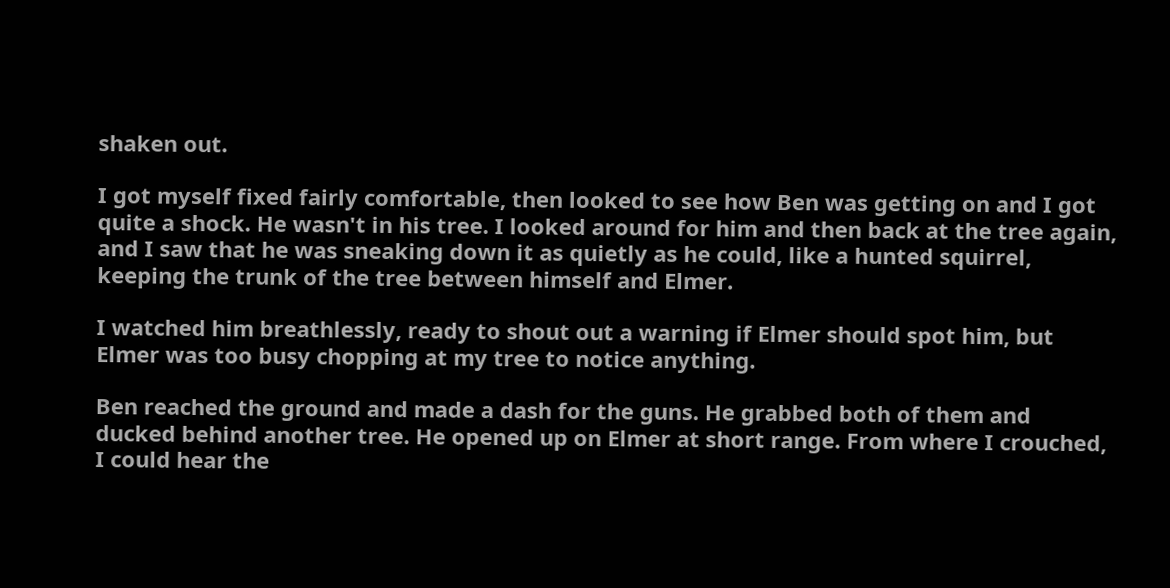shaken out.

I got myself fixed fairly comfortable, then looked to see how Ben was getting on and I got quite a shock. He wasn't in his tree. I looked around for him and then back at the tree again, and I saw that he was sneaking down it as quietly as he could, like a hunted squirrel, keeping the trunk of the tree between himself and Elmer.

I watched him breathlessly, ready to shout out a warning if Elmer should spot him, but Elmer was too busy chopping at my tree to notice anything.

Ben reached the ground and made a dash for the guns. He grabbed both of them and ducked behind another tree. He opened up on Elmer at short range. From where I crouched, I could hear the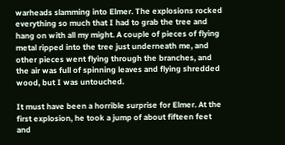warheads slamming into Elmer. The explosions rocked everything so much that I had to grab the tree and hang on with all my might. A couple of pieces of flying metal ripped into the tree just underneath me, and other pieces went flying through the branches, and the air was full of spinning leaves and flying shredded wood, but I was untouched.

It must have been a horrible surprise for Elmer. At the first explosion, he took a jump of about fifteen feet and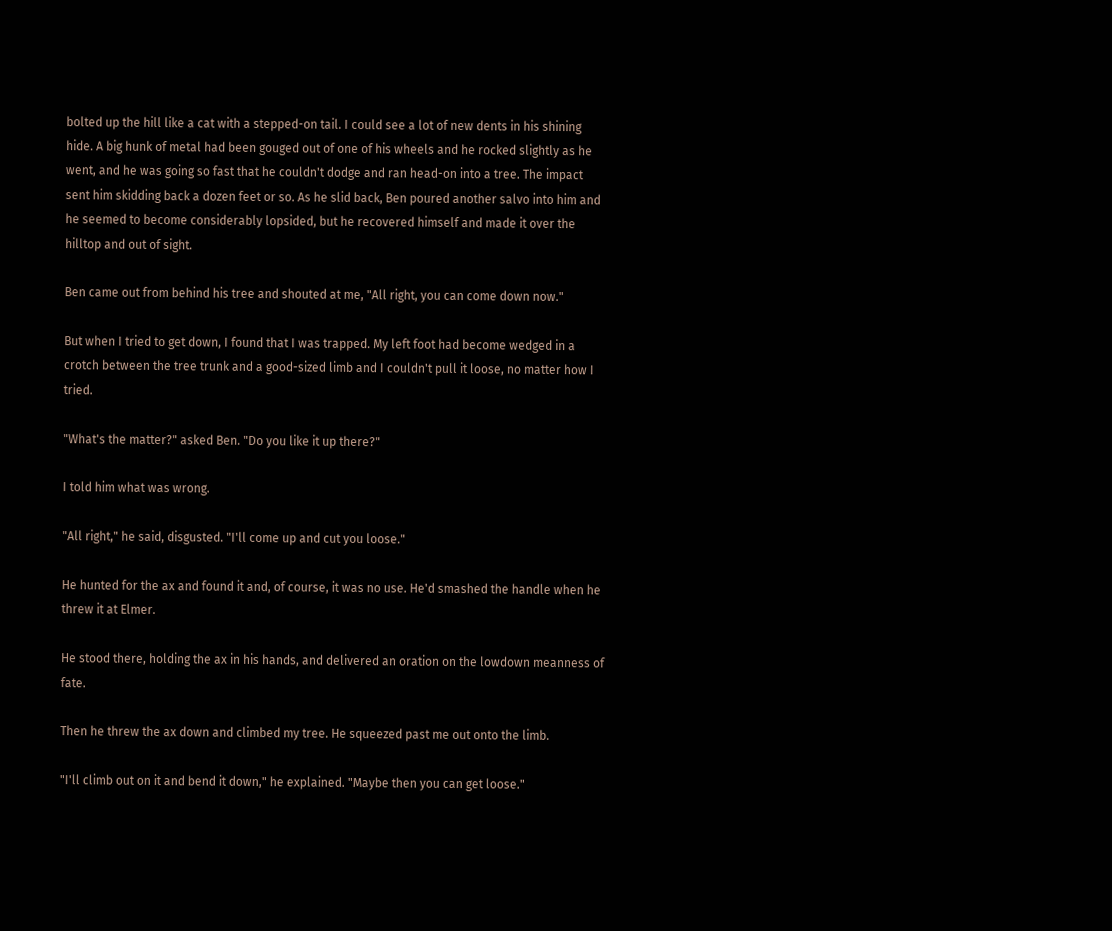bolted up the hill like a cat with a stepped-on tail. I could see a lot of new dents in his shining hide. A big hunk of metal had been gouged out of one of his wheels and he rocked slightly as he went, and he was going so fast that he couldn't dodge and ran head-on into a tree. The impact sent him skidding back a dozen feet or so. As he slid back, Ben poured another salvo into him and he seemed to become considerably lopsided, but he recovered himself and made it over the hilltop and out of sight.

Ben came out from behind his tree and shouted at me, "All right, you can come down now."

But when I tried to get down, I found that I was trapped. My left foot had become wedged in a crotch between the tree trunk and a good-sized limb and I couldn't pull it loose, no matter how I tried.

"What's the matter?" asked Ben. "Do you like it up there?"

I told him what was wrong.

"All right," he said, disgusted. "I'll come up and cut you loose."

He hunted for the ax and found it and, of course, it was no use. He'd smashed the handle when he threw it at Elmer.

He stood there, holding the ax in his hands, and delivered an oration on the lowdown meanness of fate.

Then he threw the ax down and climbed my tree. He squeezed past me out onto the limb.

"I'll climb out on it and bend it down," he explained. "Maybe then you can get loose."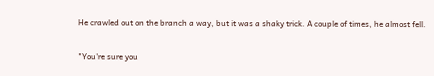He crawled out on the branch a way, but it was a shaky trick. A couple of times, he almost fell.

"You're sure you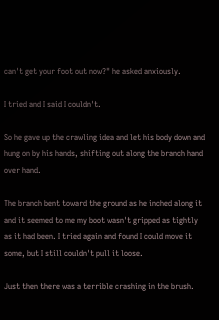can't get your foot out now?" he asked anxiously.

I tried and I said I couldn't.

So he gave up the crawling idea and let his body down and hung on by his hands, shifting out along the branch hand over hand.

The branch bent toward the ground as he inched along it and it seemed to me my boot wasn't gripped as tightly as it had been. I tried again and found I could move it some, but I still couldn't pull it loose.

Just then there was a terrible crashing in the brush.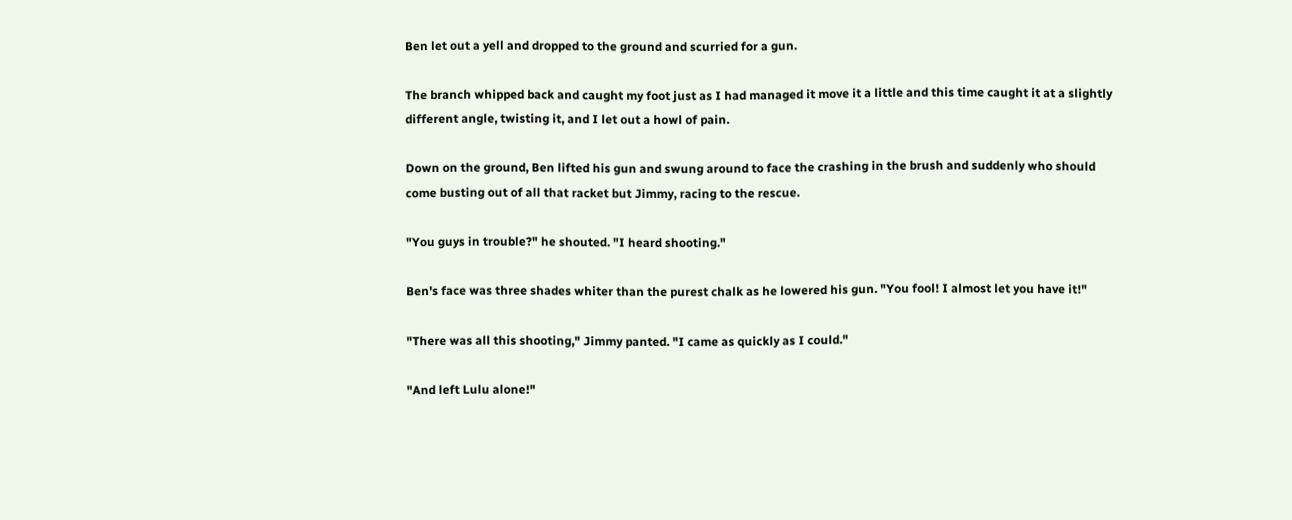Ben let out a yell and dropped to the ground and scurried for a gun.

The branch whipped back and caught my foot just as I had managed it move it a little and this time caught it at a slightly different angle, twisting it, and I let out a howl of pain.

Down on the ground, Ben lifted his gun and swung around to face the crashing in the brush and suddenly who should come busting out of all that racket but Jimmy, racing to the rescue.

"You guys in trouble?" he shouted. "I heard shooting."

Ben's face was three shades whiter than the purest chalk as he lowered his gun. "You fool! I almost let you have it!"

"There was all this shooting," Jimmy panted. "I came as quickly as I could."

"And left Lulu alone!"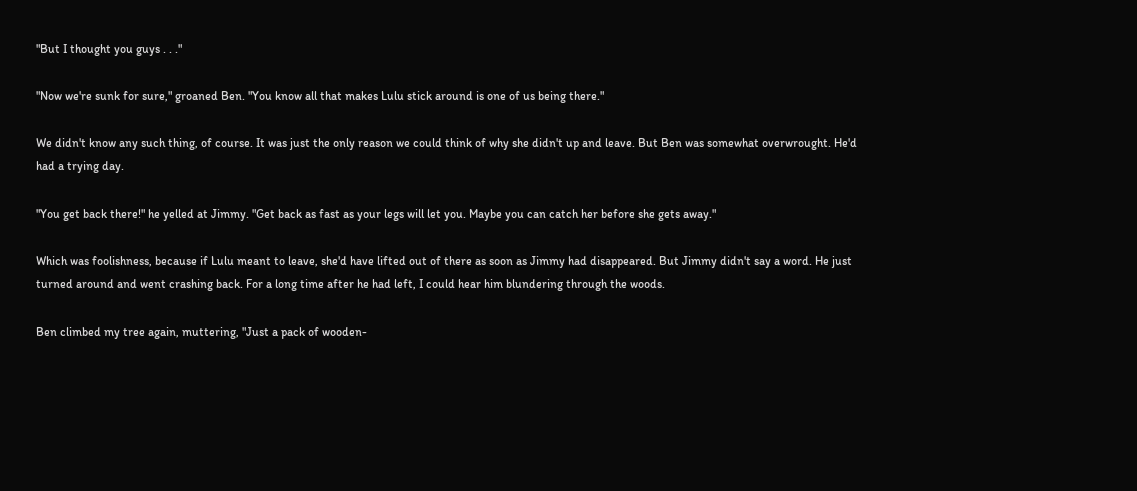"But I thought you guys . . ."

"Now we're sunk for sure," groaned Ben. "You know all that makes Lulu stick around is one of us being there."

We didn't know any such thing, of course. It was just the only reason we could think of why she didn't up and leave. But Ben was somewhat overwrought. He'd had a trying day.

"You get back there!" he yelled at Jimmy. "Get back as fast as your legs will let you. Maybe you can catch her before she gets away."

Which was foolishness, because if Lulu meant to leave, she'd have lifted out of there as soon as Jimmy had disappeared. But Jimmy didn't say a word. He just turned around and went crashing back. For a long time after he had left, I could hear him blundering through the woods.

Ben climbed my tree again, muttering, "Just a pack of wooden-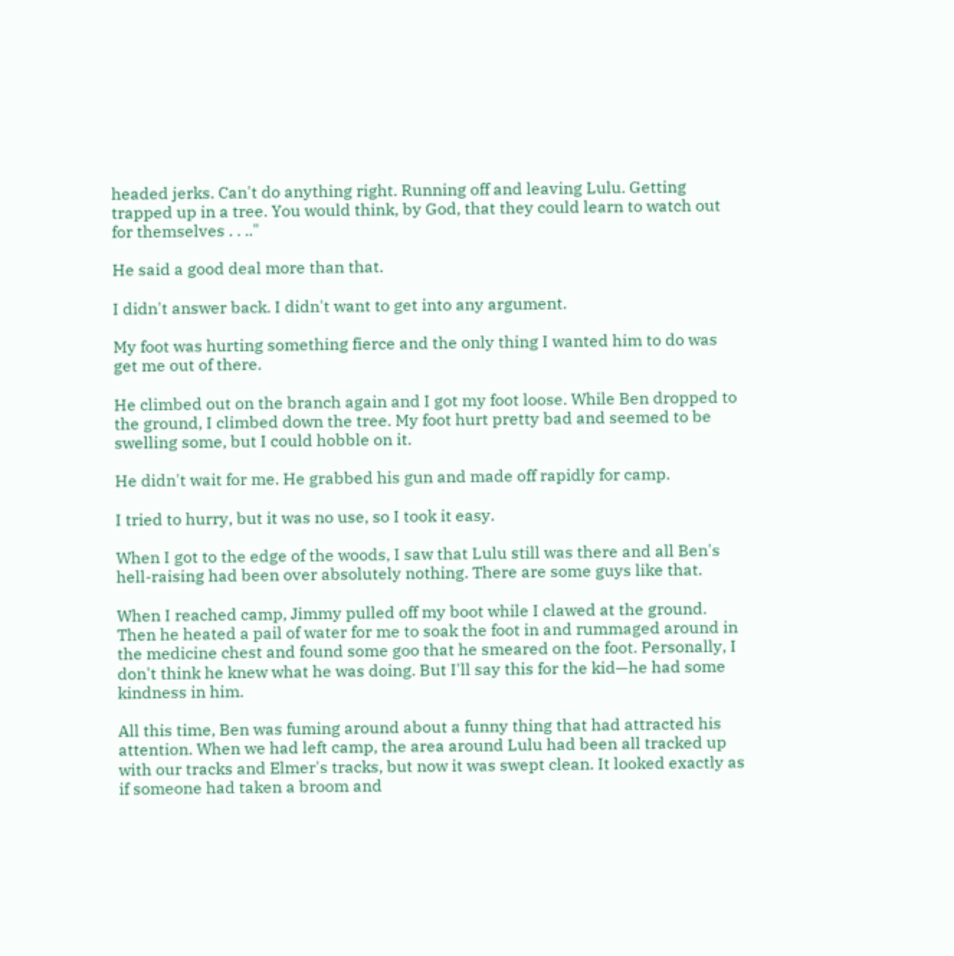headed jerks. Can't do anything right. Running off and leaving Lulu. Getting trapped up in a tree. You would think, by God, that they could learn to watch out for themselves . . .."

He said a good deal more than that.

I didn't answer back. I didn't want to get into any argument.

My foot was hurting something fierce and the only thing I wanted him to do was get me out of there.

He climbed out on the branch again and I got my foot loose. While Ben dropped to the ground, I climbed down the tree. My foot hurt pretty bad and seemed to be swelling some, but I could hobble on it.

He didn't wait for me. He grabbed his gun and made off rapidly for camp.

I tried to hurry, but it was no use, so I took it easy.

When I got to the edge of the woods, I saw that Lulu still was there and all Ben's hell-raising had been over absolutely nothing. There are some guys like that.

When I reached camp, Jimmy pulled off my boot while I clawed at the ground. Then he heated a pail of water for me to soak the foot in and rummaged around in the medicine chest and found some goo that he smeared on the foot. Personally, I don't think he knew what he was doing. But I'll say this for the kid—he had some kindness in him.

All this time, Ben was fuming around about a funny thing that had attracted his attention. When we had left camp, the area around Lulu had been all tracked up with our tracks and Elmer's tracks, but now it was swept clean. It looked exactly as if someone had taken a broom and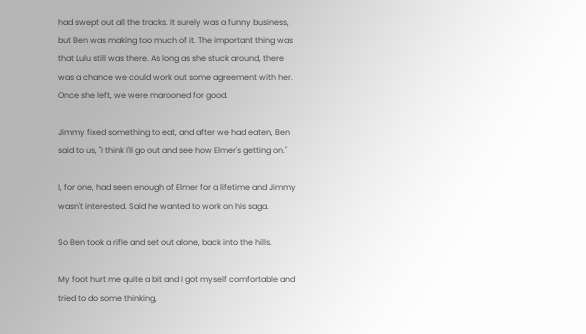had swept out all the tracks. It surely was a funny business, but Ben was making too much of it. The important thing was that Lulu still was there. As long as she stuck around, there was a chance we could work out some agreement with her. Once she left, we were marooned for good.

Jimmy fixed something to eat, and after we had eaten, Ben said to us, "I think I'll go out and see how Elmer's getting on."

I, for one, had seen enough of Elmer for a lifetime and Jimmy wasn't interested. Said he wanted to work on his saga.

So Ben took a rifle and set out alone, back into the hills.

My foot hurt me quite a bit and I got myself comfortable and tried to do some thinking,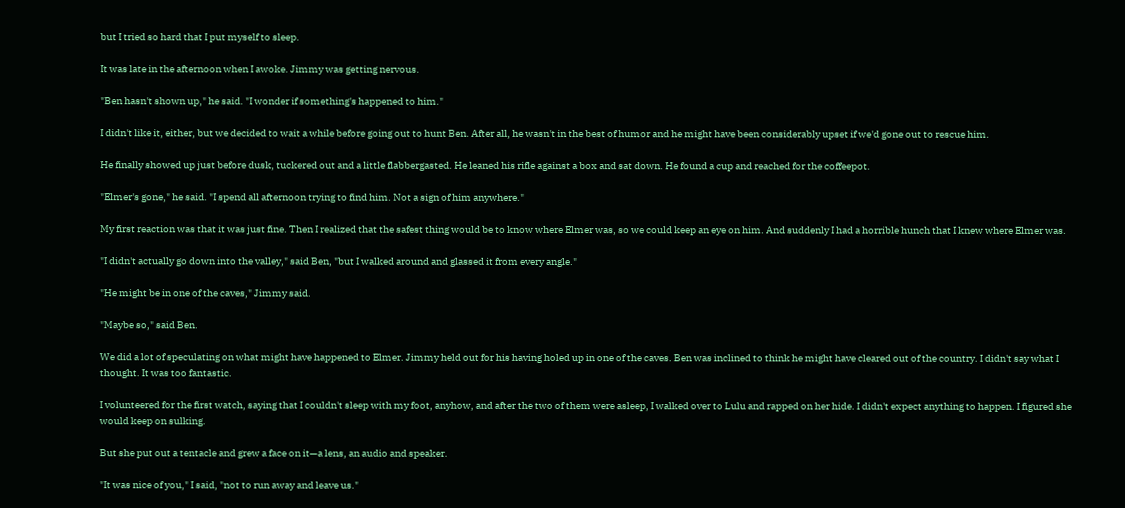but I tried so hard that I put myself to sleep.

It was late in the afternoon when I awoke. Jimmy was getting nervous.

"Ben hasn't shown up," he said. "I wonder if something's happened to him."

I didn't like it, either, but we decided to wait a while before going out to hunt Ben. After all, he wasn't in the best of humor and he might have been considerably upset if we'd gone out to rescue him.

He finally showed up just before dusk, tuckered out and a little flabbergasted. He leaned his rifle against a box and sat down. He found a cup and reached for the coffeepot.

"Elmer's gone," he said. "I spend all afternoon trying to find him. Not a sign of him anywhere."

My first reaction was that it was just fine. Then I realized that the safest thing would be to know where Elmer was, so we could keep an eye on him. And suddenly I had a horrible hunch that I knew where Elmer was.

"I didn't actually go down into the valley," said Ben, "but I walked around and glassed it from every angle."

"He might be in one of the caves," Jimmy said.

"Maybe so," said Ben.

We did a lot of speculating on what might have happened to Elmer. Jimmy held out for his having holed up in one of the caves. Ben was inclined to think he might have cleared out of the country. I didn't say what I thought. It was too fantastic.

I volunteered for the first watch, saying that I couldn't sleep with my foot, anyhow, and after the two of them were asleep, I walked over to Lulu and rapped on her hide. I didn't expect anything to happen. I figured she would keep on sulking.

But she put out a tentacle and grew a face on it—a lens, an audio and speaker.

"It was nice of you," I said, "not to run away and leave us."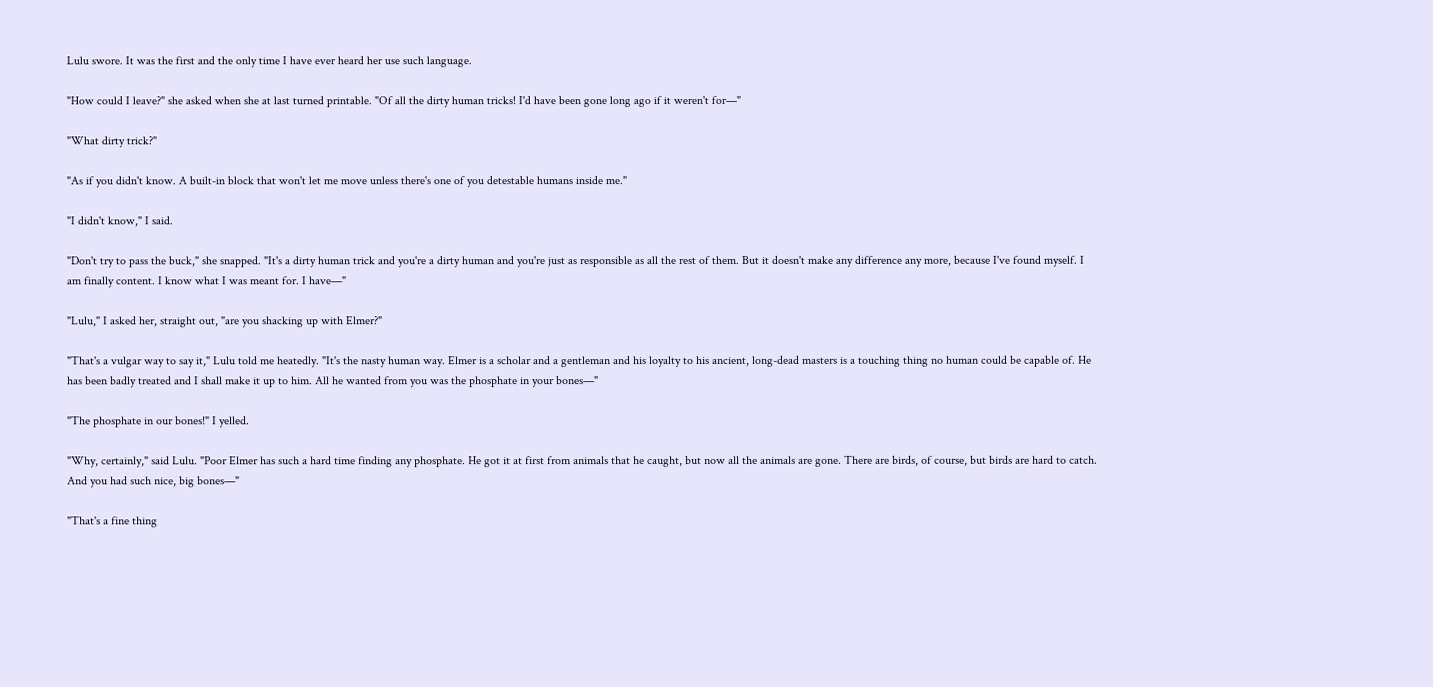Lulu swore. It was the first and the only time I have ever heard her use such language.

"How could I leave?" she asked when she at last turned printable. "Of all the dirty human tricks! I'd have been gone long ago if it weren't for—"

"What dirty trick?"

"As if you didn't know. A built-in block that won't let me move unless there's one of you detestable humans inside me."

"I didn't know," I said.

"Don't try to pass the buck," she snapped. "It's a dirty human trick and you're a dirty human and you're just as responsible as all the rest of them. But it doesn't make any difference any more, because I've found myself. I am finally content. I know what I was meant for. I have—"

"Lulu," I asked her, straight out, "are you shacking up with Elmer?"

"That's a vulgar way to say it," Lulu told me heatedly. "It's the nasty human way. Elmer is a scholar and a gentleman and his loyalty to his ancient, long-dead masters is a touching thing no human could be capable of. He has been badly treated and I shall make it up to him. All he wanted from you was the phosphate in your bones—"

"The phosphate in our bones!" I yelled.

"Why, certainly," said Lulu. "Poor Elmer has such a hard time finding any phosphate. He got it at first from animals that he caught, but now all the animals are gone. There are birds, of course, but birds are hard to catch. And you had such nice, big bones—"

"That's a fine thing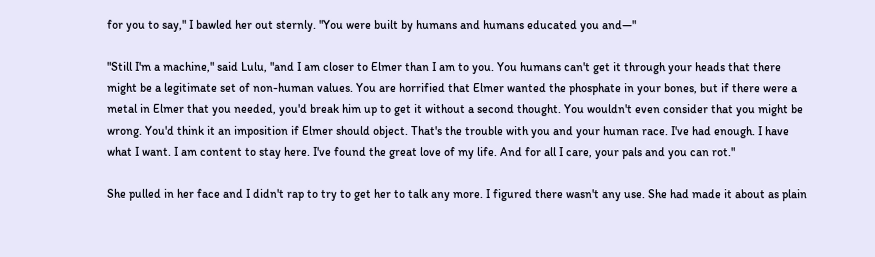for you to say," I bawled her out sternly. "You were built by humans and humans educated you and—"

"Still I'm a machine," said Lulu, "and I am closer to Elmer than I am to you. You humans can't get it through your heads that there might be a legitimate set of non-human values. You are horrified that Elmer wanted the phosphate in your bones, but if there were a metal in Elmer that you needed, you'd break him up to get it without a second thought. You wouldn't even consider that you might be wrong. You'd think it an imposition if Elmer should object. That's the trouble with you and your human race. I've had enough. I have what I want. I am content to stay here. I've found the great love of my life. And for all I care, your pals and you can rot."

She pulled in her face and I didn't rap to try to get her to talk any more. I figured there wasn't any use. She had made it about as plain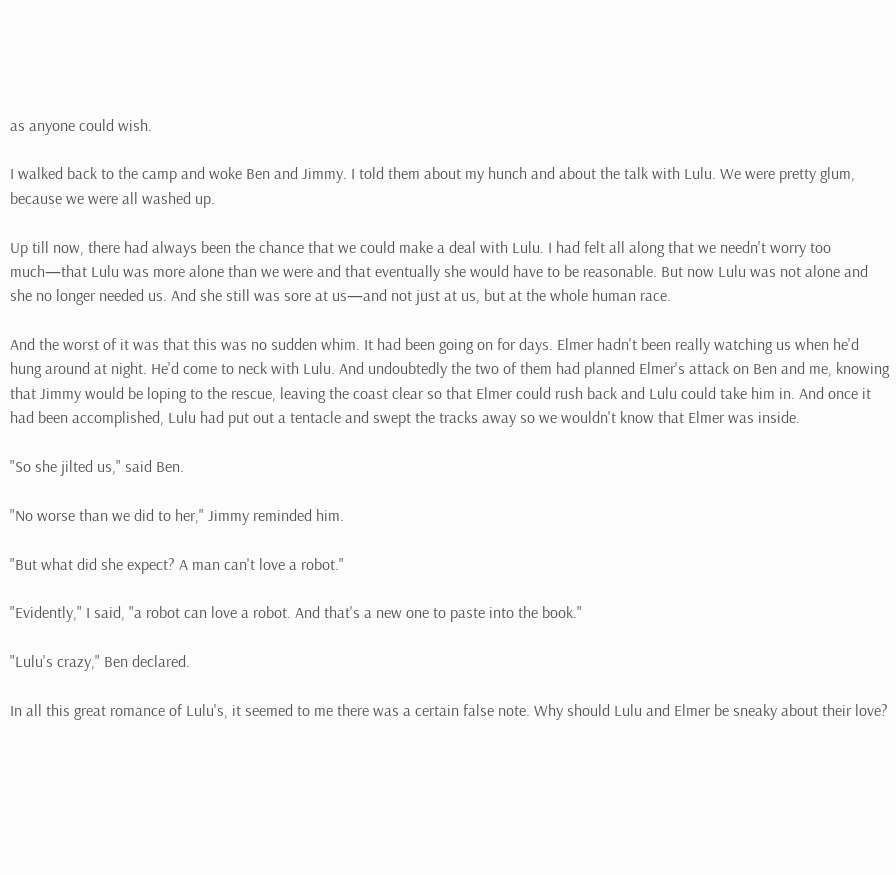as anyone could wish.

I walked back to the camp and woke Ben and Jimmy. I told them about my hunch and about the talk with Lulu. We were pretty glum, because we were all washed up.

Up till now, there had always been the chance that we could make a deal with Lulu. I had felt all along that we needn't worry too much—that Lulu was more alone than we were and that eventually she would have to be reasonable. But now Lulu was not alone and she no longer needed us. And she still was sore at us—and not just at us, but at the whole human race.

And the worst of it was that this was no sudden whim. It had been going on for days. Elmer hadn't been really watching us when he'd hung around at night. He'd come to neck with Lulu. And undoubtedly the two of them had planned Elmer's attack on Ben and me, knowing that Jimmy would be loping to the rescue, leaving the coast clear so that Elmer could rush back and Lulu could take him in. And once it had been accomplished, Lulu had put out a tentacle and swept the tracks away so we wouldn't know that Elmer was inside.

"So she jilted us," said Ben.

"No worse than we did to her," Jimmy reminded him.

"But what did she expect? A man can't love a robot."

"Evidently," I said, "a robot can love a robot. And that's a new one to paste into the book."

"Lulu's crazy," Ben declared.

In all this great romance of Lulu's, it seemed to me there was a certain false note. Why should Lulu and Elmer be sneaky about their love?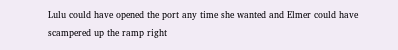Lulu could have opened the port any time she wanted and Elmer could have scampered up the ramp right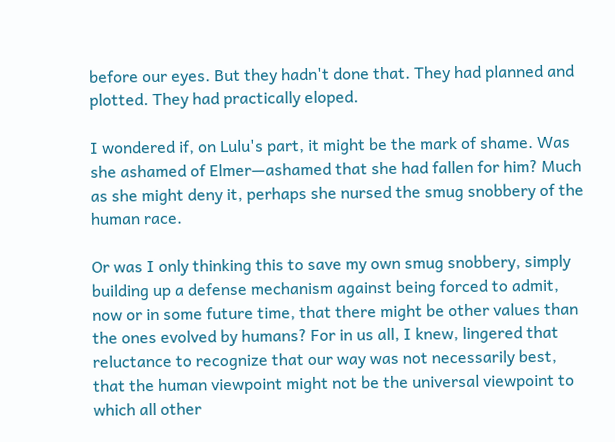before our eyes. But they hadn't done that. They had planned and plotted. They had practically eloped.

I wondered if, on Lulu's part, it might be the mark of shame. Was she ashamed of Elmer—ashamed that she had fallen for him? Much as she might deny it, perhaps she nursed the smug snobbery of the human race.

Or was I only thinking this to save my own smug snobbery, simply building up a defense mechanism against being forced to admit, now or in some future time, that there might be other values than the ones evolved by humans? For in us all, I knew, lingered that reluctance to recognize that our way was not necessarily best, that the human viewpoint might not be the universal viewpoint to which all other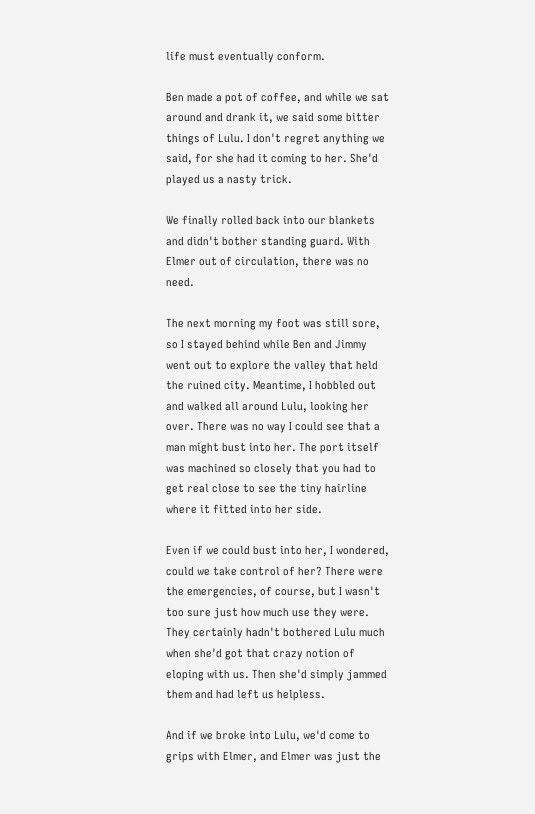life must eventually conform.

Ben made a pot of coffee, and while we sat around and drank it, we said some bitter things of Lulu. I don't regret anything we said, for she had it coming to her. She'd played us a nasty trick.

We finally rolled back into our blankets and didn't bother standing guard. With Elmer out of circulation, there was no need.

The next morning my foot was still sore, so I stayed behind while Ben and Jimmy went out to explore the valley that held the ruined city. Meantime, I hobbled out and walked all around Lulu, looking her over. There was no way I could see that a man might bust into her. The port itself was machined so closely that you had to get real close to see the tiny hairline where it fitted into her side.

Even if we could bust into her, I wondered, could we take control of her? There were the emergencies, of course, but I wasn't too sure just how much use they were. They certainly hadn't bothered Lulu much when she'd got that crazy notion of eloping with us. Then she'd simply jammed them and had left us helpless.

And if we broke into Lulu, we'd come to grips with Elmer, and Elmer was just the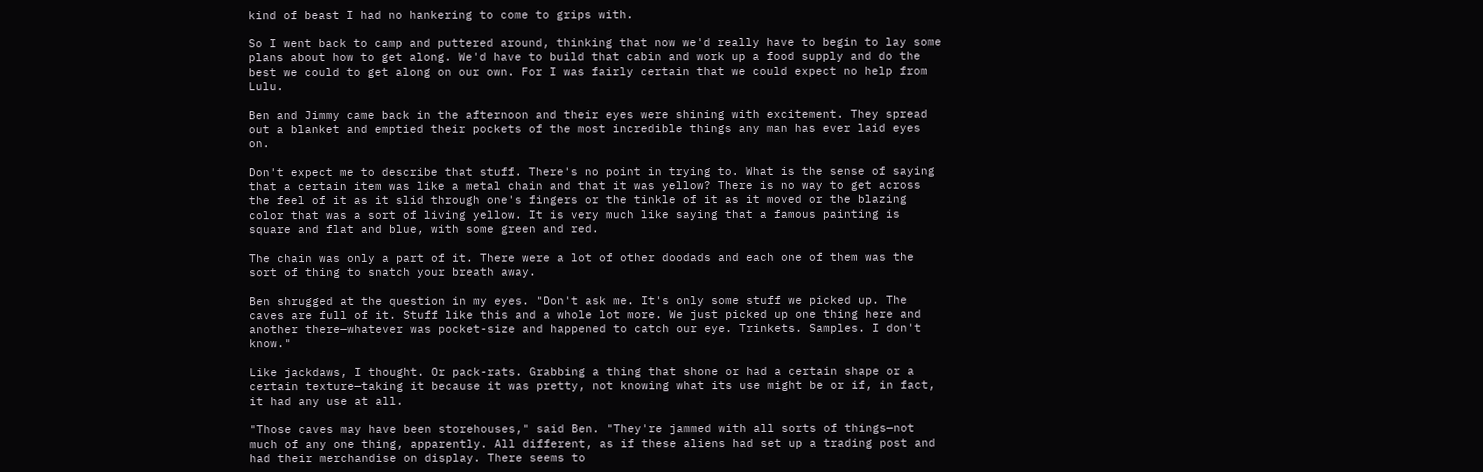kind of beast I had no hankering to come to grips with.

So I went back to camp and puttered around, thinking that now we'd really have to begin to lay some plans about how to get along. We'd have to build that cabin and work up a food supply and do the best we could to get along on our own. For I was fairly certain that we could expect no help from Lulu.

Ben and Jimmy came back in the afternoon and their eyes were shining with excitement. They spread out a blanket and emptied their pockets of the most incredible things any man has ever laid eyes on.

Don't expect me to describe that stuff. There's no point in trying to. What is the sense of saying that a certain item was like a metal chain and that it was yellow? There is no way to get across the feel of it as it slid through one's fingers or the tinkle of it as it moved or the blazing color that was a sort of living yellow. It is very much like saying that a famous painting is square and flat and blue, with some green and red.

The chain was only a part of it. There were a lot of other doodads and each one of them was the sort of thing to snatch your breath away.

Ben shrugged at the question in my eyes. "Don't ask me. It's only some stuff we picked up. The caves are full of it. Stuff like this and a whole lot more. We just picked up one thing here and another there—whatever was pocket-size and happened to catch our eye. Trinkets. Samples. I don't know."

Like jackdaws, I thought. Or pack-rats. Grabbing a thing that shone or had a certain shape or a certain texture—taking it because it was pretty, not knowing what its use might be or if, in fact, it had any use at all.

"Those caves may have been storehouses," said Ben. "They're jammed with all sorts of things—not much of any one thing, apparently. All different, as if these aliens had set up a trading post and had their merchandise on display. There seems to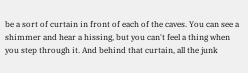be a sort of curtain in front of each of the caves. You can see a shimmer and hear a hissing, but you can't feel a thing when you step through it. And behind that curtain, all the junk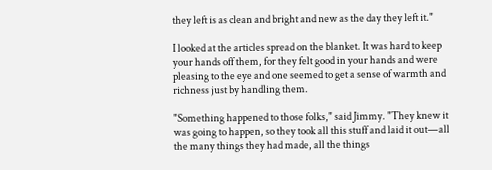they left is as clean and bright and new as the day they left it."

I looked at the articles spread on the blanket. It was hard to keep your hands off them, for they felt good in your hands and were pleasing to the eye and one seemed to get a sense of warmth and richness just by handling them.

"Something happened to those folks," said Jimmy. "They knew it was going to happen, so they took all this stuff and laid it out—all the many things they had made, all the things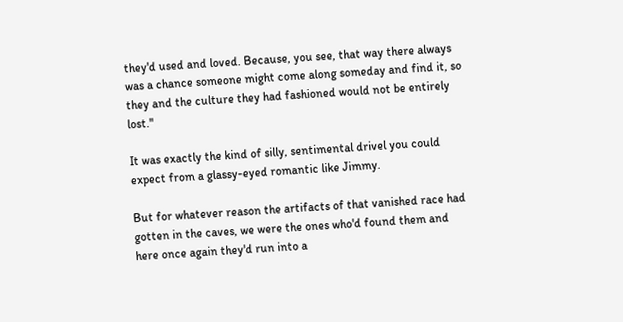they'd used and loved. Because, you see, that way there always was a chance someone might come along someday and find it, so they and the culture they had fashioned would not be entirely lost."

It was exactly the kind of silly, sentimental drivel you could expect from a glassy-eyed romantic like Jimmy.

But for whatever reason the artifacts of that vanished race had gotten in the caves, we were the ones who'd found them and here once again they'd run into a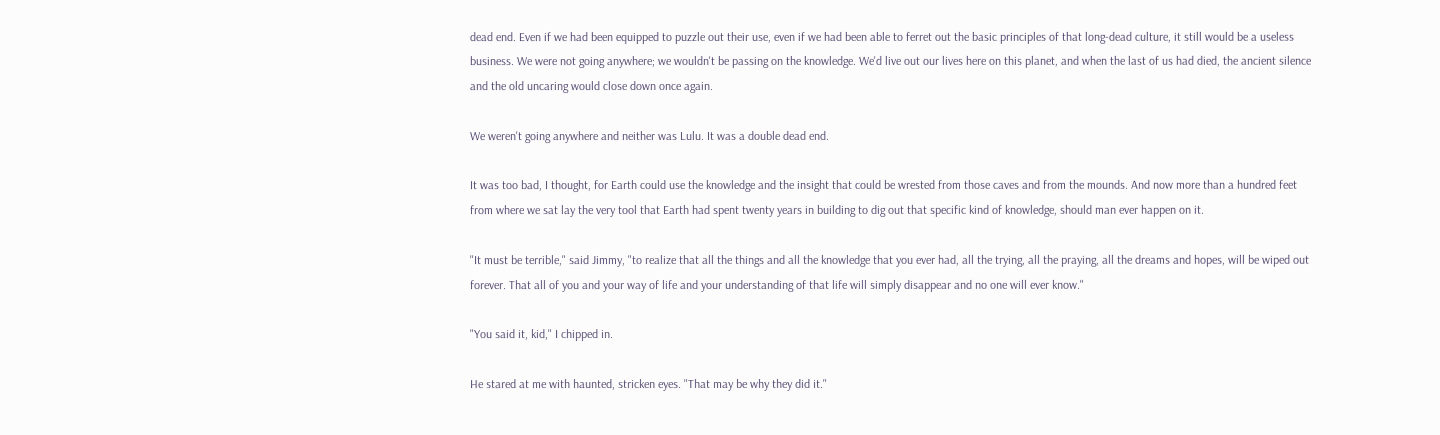dead end. Even if we had been equipped to puzzle out their use, even if we had been able to ferret out the basic principles of that long-dead culture, it still would be a useless business. We were not going anywhere; we wouldn't be passing on the knowledge. We'd live out our lives here on this planet, and when the last of us had died, the ancient silence and the old uncaring would close down once again.

We weren't going anywhere and neither was Lulu. It was a double dead end.

It was too bad, I thought, for Earth could use the knowledge and the insight that could be wrested from those caves and from the mounds. And now more than a hundred feet from where we sat lay the very tool that Earth had spent twenty years in building to dig out that specific kind of knowledge, should man ever happen on it.

"It must be terrible," said Jimmy, "to realize that all the things and all the knowledge that you ever had, all the trying, all the praying, all the dreams and hopes, will be wiped out forever. That all of you and your way of life and your understanding of that life will simply disappear and no one will ever know."

"You said it, kid," I chipped in.

He stared at me with haunted, stricken eyes. "That may be why they did it."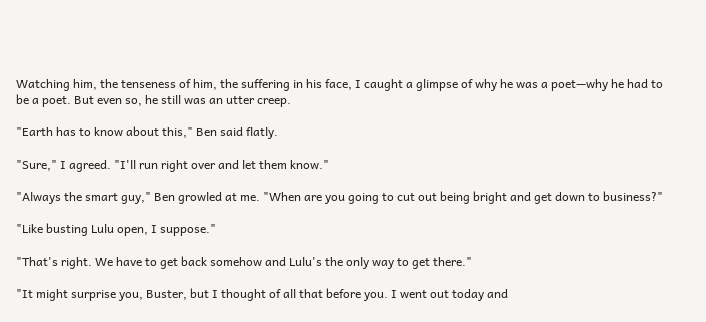Watching him, the tenseness of him, the suffering in his face, I caught a glimpse of why he was a poet—why he had to be a poet. But even so, he still was an utter creep.

"Earth has to know about this," Ben said flatly.

"Sure," I agreed. "I'll run right over and let them know."

"Always the smart guy," Ben growled at me. "When are you going to cut out being bright and get down to business?"

"Like busting Lulu open, I suppose."

"That's right. We have to get back somehow and Lulu's the only way to get there."

"It might surprise you, Buster, but I thought of all that before you. I went out today and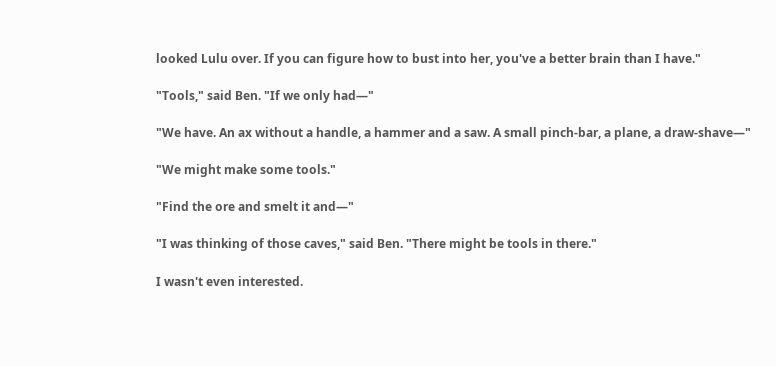looked Lulu over. If you can figure how to bust into her, you've a better brain than I have."

"Tools," said Ben. "If we only had—"

"We have. An ax without a handle, a hammer and a saw. A small pinch-bar, a plane, a draw-shave—"

"We might make some tools."

"Find the ore and smelt it and—"

"I was thinking of those caves," said Ben. "There might be tools in there."

I wasn't even interested.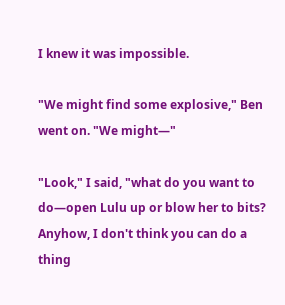I knew it was impossible.

"We might find some explosive," Ben went on. "We might—"

"Look," I said, "what do you want to do—open Lulu up or blow her to bits? Anyhow, I don't think you can do a thing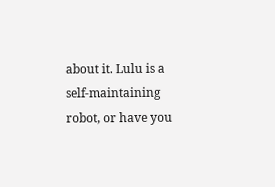about it. Lulu is a self-maintaining robot, or have you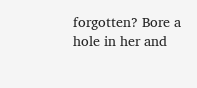forgotten? Bore a hole in her and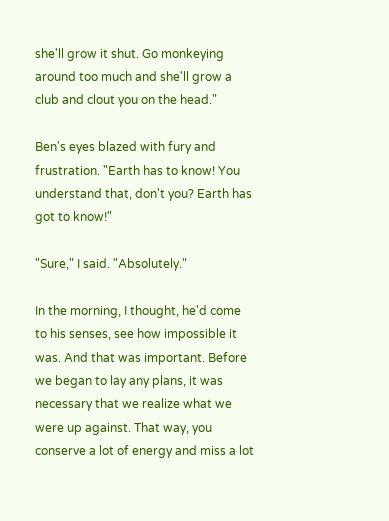she'll grow it shut. Go monkeying around too much and she'll grow a club and clout you on the head."

Ben's eyes blazed with fury and frustration. "Earth has to know! You understand that, don't you? Earth has got to know!"

"Sure," I said. "Absolutely."

In the morning, I thought, he'd come to his senses, see how impossible it was. And that was important. Before we began to lay any plans, it was necessary that we realize what we were up against. That way, you conserve a lot of energy and miss a lot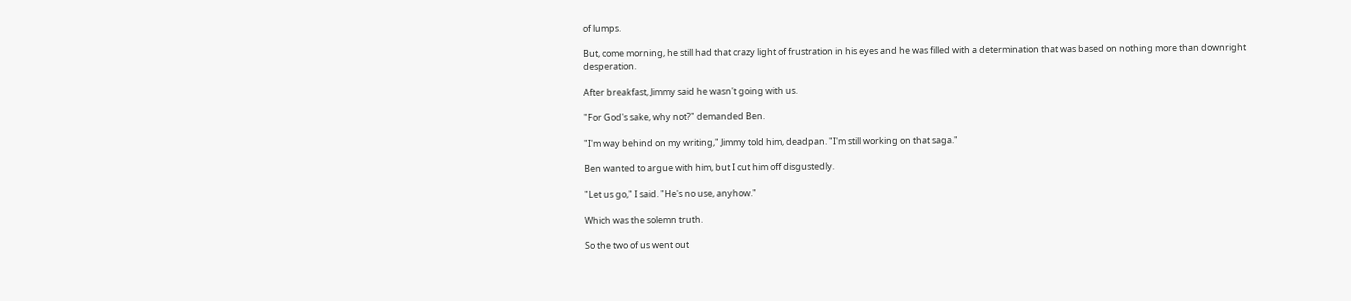of lumps.

But, come morning, he still had that crazy light of frustration in his eyes and he was filled with a determination that was based on nothing more than downright desperation.

After breakfast, Jimmy said he wasn't going with us.

"For God's sake, why not?" demanded Ben.

"I'm way behind on my writing," Jimmy told him, deadpan. "I'm still working on that saga."

Ben wanted to argue with him, but I cut him off disgustedly.

"Let us go," I said. "He's no use, anyhow."

Which was the solemn truth.

So the two of us went out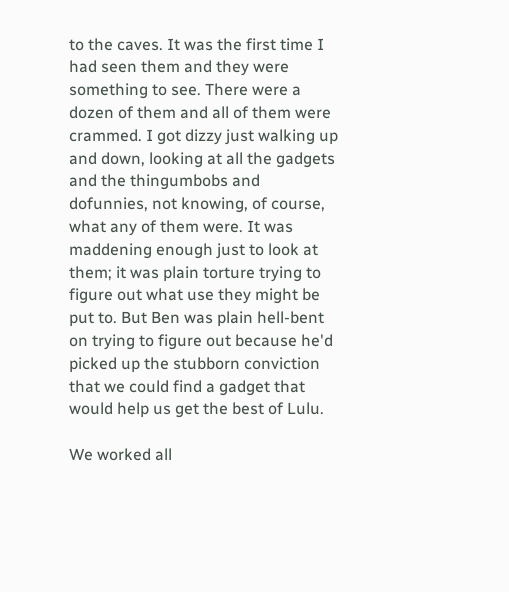to the caves. It was the first time I had seen them and they were something to see. There were a dozen of them and all of them were crammed. I got dizzy just walking up and down, looking at all the gadgets and the thingumbobs and dofunnies, not knowing, of course, what any of them were. It was maddening enough just to look at them; it was plain torture trying to figure out what use they might be put to. But Ben was plain hell-bent on trying to figure out because he'd picked up the stubborn conviction that we could find a gadget that would help us get the best of Lulu.

We worked all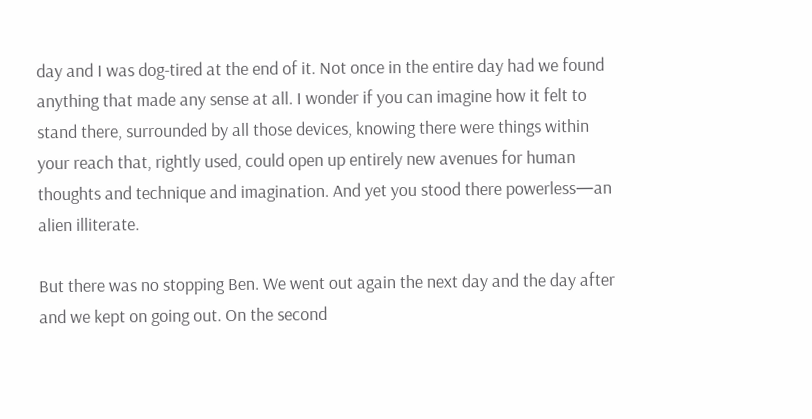day and I was dog-tired at the end of it. Not once in the entire day had we found anything that made any sense at all. I wonder if you can imagine how it felt to stand there, surrounded by all those devices, knowing there were things within your reach that, rightly used, could open up entirely new avenues for human thoughts and technique and imagination. And yet you stood there powerless—an alien illiterate.

But there was no stopping Ben. We went out again the next day and the day after and we kept on going out. On the second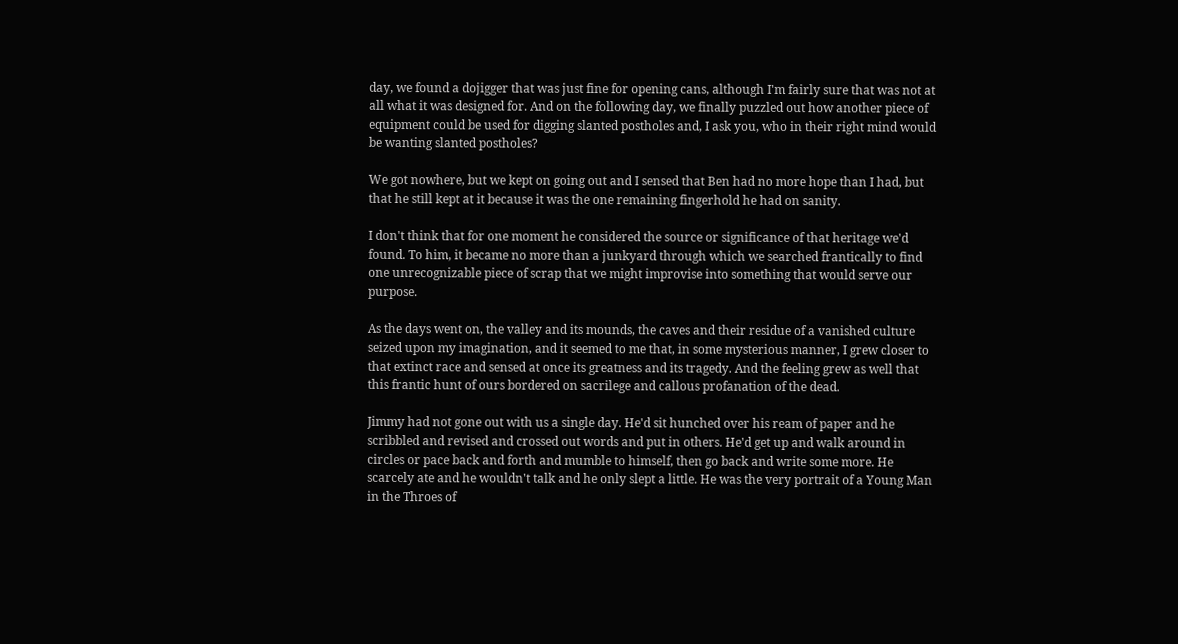day, we found a dojigger that was just fine for opening cans, although I'm fairly sure that was not at all what it was designed for. And on the following day, we finally puzzled out how another piece of equipment could be used for digging slanted postholes and, I ask you, who in their right mind would be wanting slanted postholes?

We got nowhere, but we kept on going out and I sensed that Ben had no more hope than I had, but that he still kept at it because it was the one remaining fingerhold he had on sanity.

I don't think that for one moment he considered the source or significance of that heritage we'd found. To him, it became no more than a junkyard through which we searched frantically to find one unrecognizable piece of scrap that we might improvise into something that would serve our purpose.

As the days went on, the valley and its mounds, the caves and their residue of a vanished culture seized upon my imagination, and it seemed to me that, in some mysterious manner, I grew closer to that extinct race and sensed at once its greatness and its tragedy. And the feeling grew as well that this frantic hunt of ours bordered on sacrilege and callous profanation of the dead.

Jimmy had not gone out with us a single day. He'd sit hunched over his ream of paper and he scribbled and revised and crossed out words and put in others. He'd get up and walk around in circles or pace back and forth and mumble to himself, then go back and write some more. He scarcely ate and he wouldn't talk and he only slept a little. He was the very portrait of a Young Man in the Throes of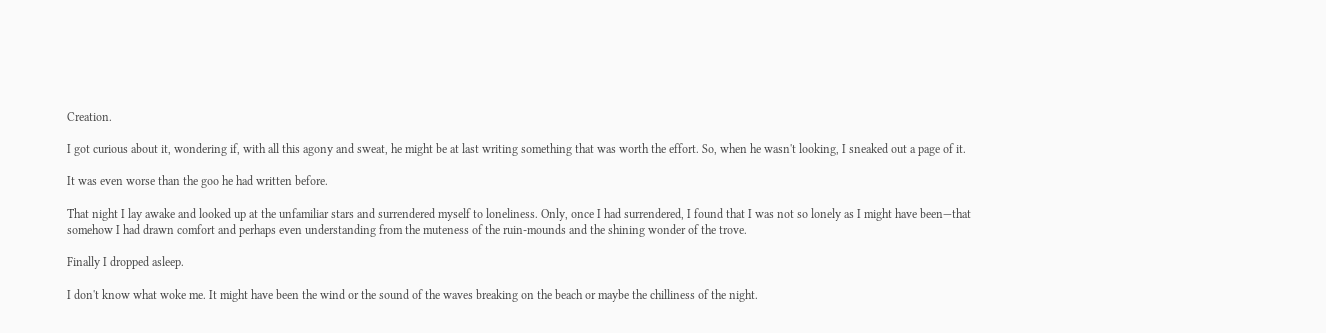Creation.

I got curious about it, wondering if, with all this agony and sweat, he might be at last writing something that was worth the effort. So, when he wasn't looking, I sneaked out a page of it.

It was even worse than the goo he had written before.

That night I lay awake and looked up at the unfamiliar stars and surrendered myself to loneliness. Only, once I had surrendered, I found that I was not so lonely as I might have been—that somehow I had drawn comfort and perhaps even understanding from the muteness of the ruin-mounds and the shining wonder of the trove.

Finally I dropped asleep.

I don't know what woke me. It might have been the wind or the sound of the waves breaking on the beach or maybe the chilliness of the night.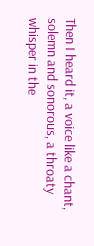Then I heard it, a voice like a chant, solemn and sonorous, a throaty whisper in the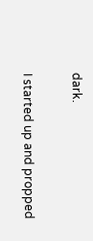dark.

I started up and propped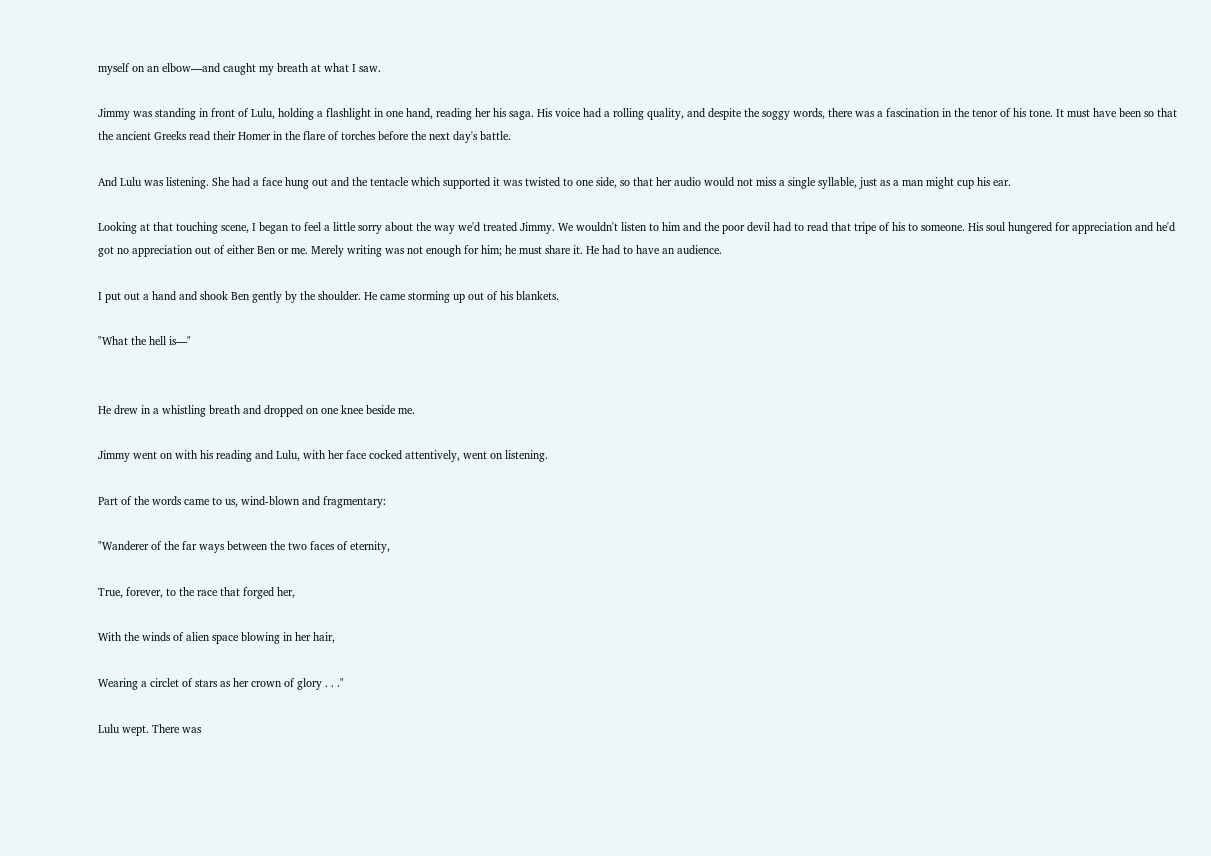myself on an elbow—and caught my breath at what I saw.

Jimmy was standing in front of Lulu, holding a flashlight in one hand, reading her his saga. His voice had a rolling quality, and despite the soggy words, there was a fascination in the tenor of his tone. It must have been so that the ancient Greeks read their Homer in the flare of torches before the next day's battle.

And Lulu was listening. She had a face hung out and the tentacle which supported it was twisted to one side, so that her audio would not miss a single syllable, just as a man might cup his ear.

Looking at that touching scene, I began to feel a little sorry about the way we'd treated Jimmy. We wouldn't listen to him and the poor devil had to read that tripe of his to someone. His soul hungered for appreciation and he'd got no appreciation out of either Ben or me. Merely writing was not enough for him; he must share it. He had to have an audience.

I put out a hand and shook Ben gently by the shoulder. He came storming up out of his blankets.

"What the hell is—"


He drew in a whistling breath and dropped on one knee beside me.

Jimmy went on with his reading and Lulu, with her face cocked attentively, went on listening.

Part of the words came to us, wind-blown and fragmentary:

"Wanderer of the far ways between the two faces of eternity,

True, forever, to the race that forged her,

With the winds of alien space blowing in her hair,

Wearing a circlet of stars as her crown of glory . . ."

Lulu wept. There was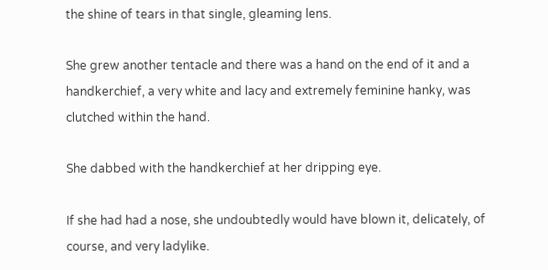the shine of tears in that single, gleaming lens.

She grew another tentacle and there was a hand on the end of it and a handkerchief, a very white and lacy and extremely feminine hanky, was clutched within the hand.

She dabbed with the handkerchief at her dripping eye.

If she had had a nose, she undoubtedly would have blown it, delicately, of course, and very ladylike.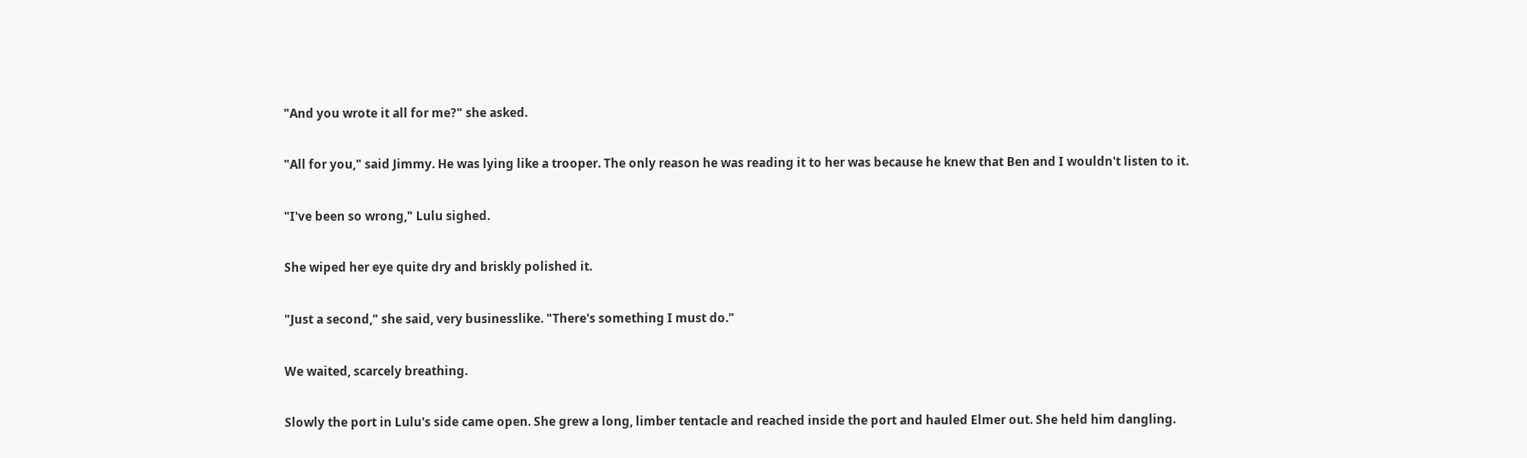"And you wrote it all for me?" she asked.

"All for you," said Jimmy. He was lying like a trooper. The only reason he was reading it to her was because he knew that Ben and I wouldn't listen to it.

"I've been so wrong," Lulu sighed.

She wiped her eye quite dry and briskly polished it.

"Just a second," she said, very businesslike. "There's something I must do."

We waited, scarcely breathing.

Slowly the port in Lulu's side came open. She grew a long, limber tentacle and reached inside the port and hauled Elmer out. She held him dangling.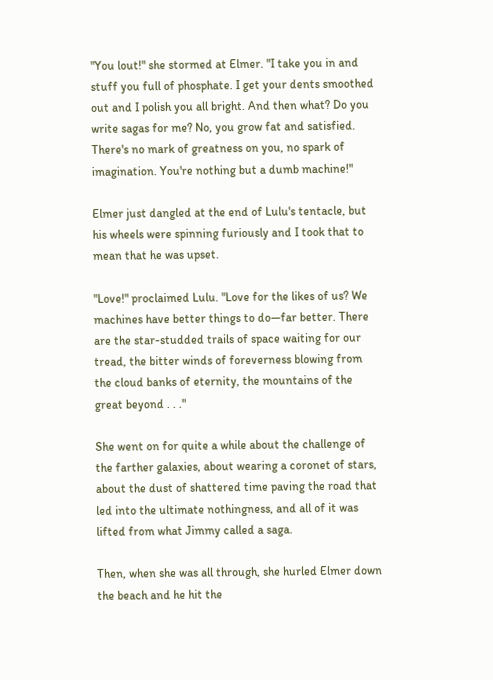"You lout!" she stormed at Elmer. "I take you in and stuff you full of phosphate. I get your dents smoothed out and I polish you all bright. And then what? Do you write sagas for me? No, you grow fat and satisfied. There's no mark of greatness on you, no spark of imagination. You're nothing but a dumb machine!"

Elmer just dangled at the end of Lulu's tentacle, but his wheels were spinning furiously and I took that to mean that he was upset.

"Love!" proclaimed Lulu. "Love for the likes of us? We machines have better things to do—far better. There are the star-studded trails of space waiting for our tread, the bitter winds of foreverness blowing from the cloud banks of eternity, the mountains of the great beyond . . ."

She went on for quite a while about the challenge of the farther galaxies, about wearing a coronet of stars, about the dust of shattered time paving the road that led into the ultimate nothingness, and all of it was lifted from what Jimmy called a saga.

Then, when she was all through, she hurled Elmer down the beach and he hit the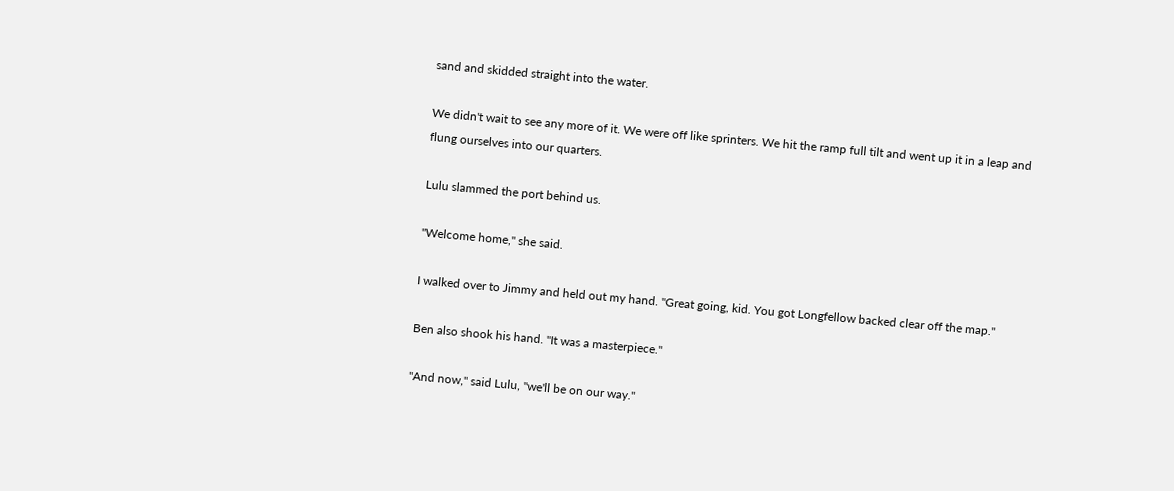sand and skidded straight into the water.

We didn't wait to see any more of it. We were off like sprinters. We hit the ramp full tilt and went up it in a leap and flung ourselves into our quarters.

Lulu slammed the port behind us.

"Welcome home," she said.

I walked over to Jimmy and held out my hand. "Great going, kid. You got Longfellow backed clear off the map."

Ben also shook his hand. "It was a masterpiece."

"And now," said Lulu, "we'll be on our way."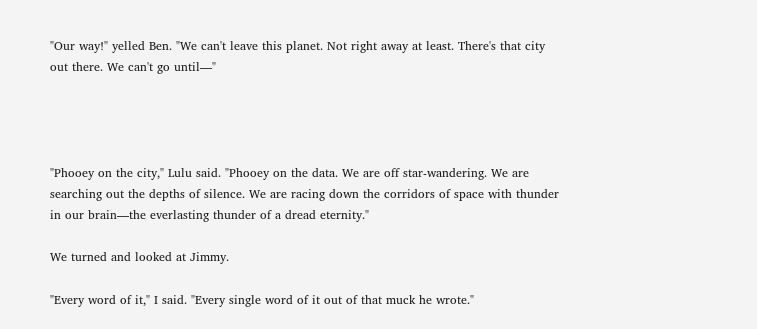"Our way!" yelled Ben. "We can't leave this planet. Not right away at least. There's that city out there. We can't go until—"




"Phooey on the city," Lulu said. "Phooey on the data. We are off star-wandering. We are searching out the depths of silence. We are racing down the corridors of space with thunder in our brain—the everlasting thunder of a dread eternity."

We turned and looked at Jimmy.

"Every word of it," I said. "Every single word of it out of that muck he wrote."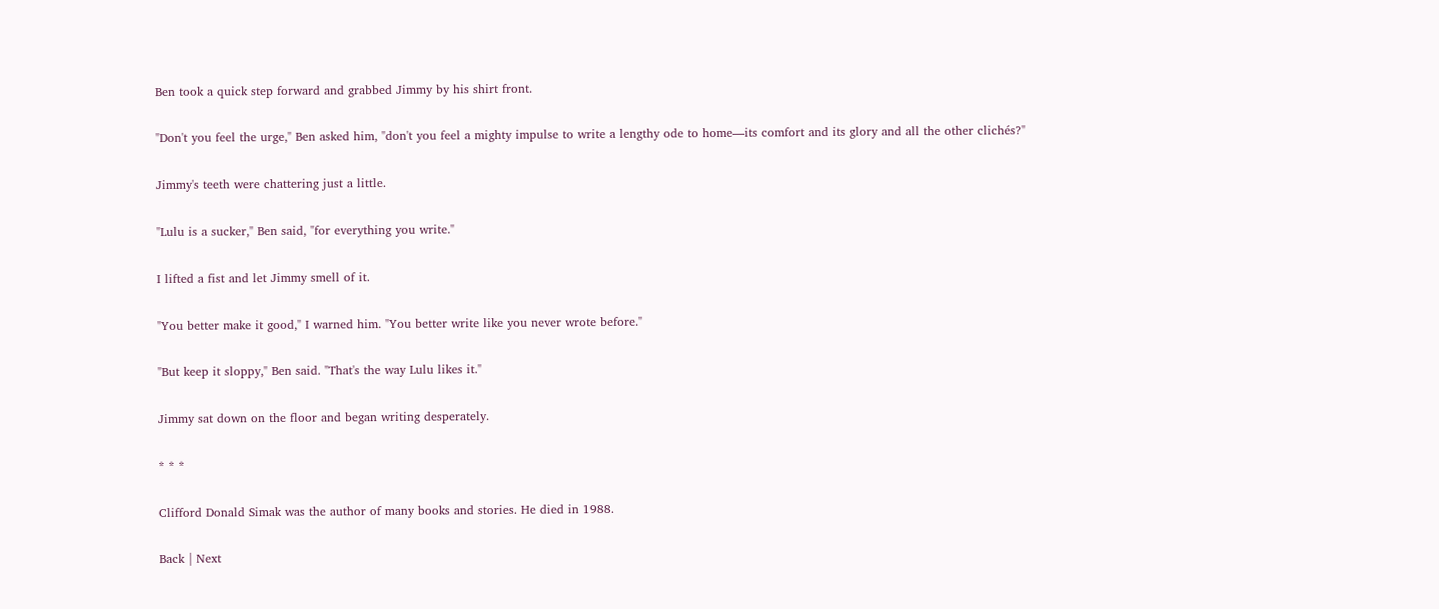Ben took a quick step forward and grabbed Jimmy by his shirt front.

"Don't you feel the urge," Ben asked him, "don't you feel a mighty impulse to write a lengthy ode to home—its comfort and its glory and all the other clichés?"

Jimmy's teeth were chattering just a little.

"Lulu is a sucker," Ben said, "for everything you write."

I lifted a fist and let Jimmy smell of it.

"You better make it good," I warned him. "You better write like you never wrote before."

"But keep it sloppy," Ben said. "That's the way Lulu likes it."

Jimmy sat down on the floor and began writing desperately.

* * *

Clifford Donald Simak was the author of many books and stories. He died in 1988.

Back | Next